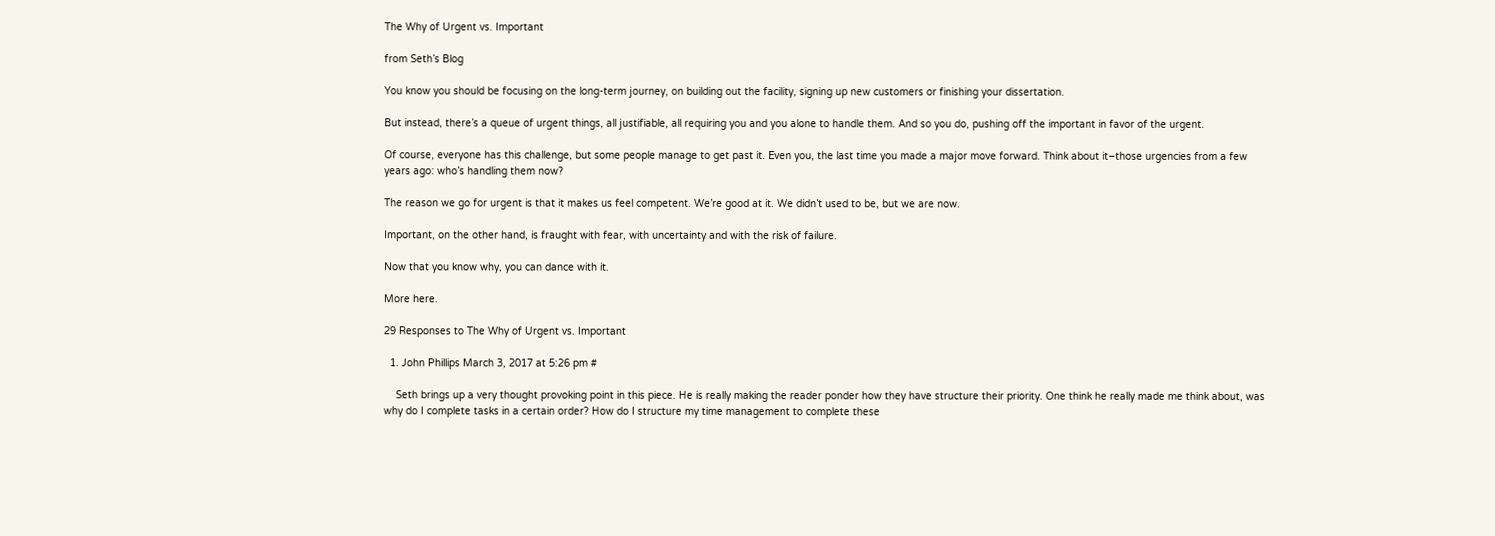The Why of Urgent vs. Important

from Seth’s Blog

You know you should be focusing on the long-term journey, on building out the facility, signing up new customers or finishing your dissertation.

But instead, there’s a queue of urgent things, all justifiable, all requiring you and you alone to handle them. And so you do, pushing off the important in favor of the urgent.

Of course, everyone has this challenge, but some people manage to get past it. Even you, the last time you made a major move forward. Think about it–those urgencies from a few years ago: who’s handling them now?

The reason we go for urgent is that it makes us feel competent. We’re good at it. We didn’t used to be, but we are now.

Important, on the other hand, is fraught with fear, with uncertainty and with the risk of failure.

Now that you know why, you can dance with it.

More here.

29 Responses to The Why of Urgent vs. Important

  1. John Phillips March 3, 2017 at 5:26 pm #

    Seth brings up a very thought provoking point in this piece. He is really making the reader ponder how they have structure their priority. One think he really made me think about, was why do I complete tasks in a certain order? How do I structure my time management to complete these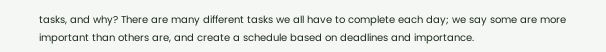tasks, and why? There are many different tasks we all have to complete each day; we say some are more important than others are, and create a schedule based on deadlines and importance.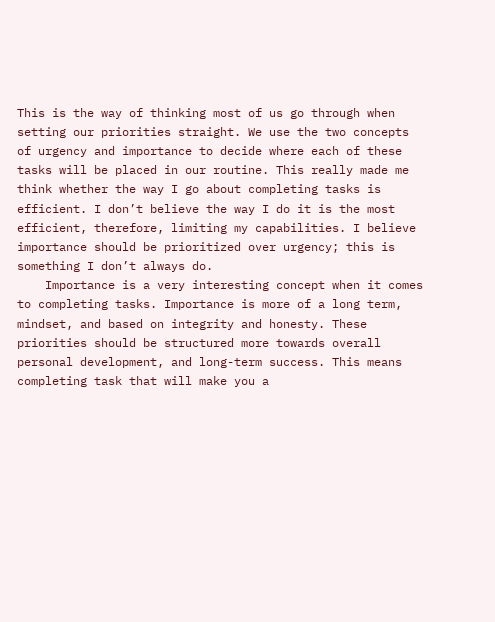This is the way of thinking most of us go through when setting our priorities straight. We use the two concepts of urgency and importance to decide where each of these tasks will be placed in our routine. This really made me think whether the way I go about completing tasks is efficient. I don’t believe the way I do it is the most efficient, therefore, limiting my capabilities. I believe importance should be prioritized over urgency; this is something I don’t always do.
    Importance is a very interesting concept when it comes to completing tasks. Importance is more of a long term, mindset, and based on integrity and honesty. These priorities should be structured more towards overall personal development, and long-term success. This means completing task that will make you a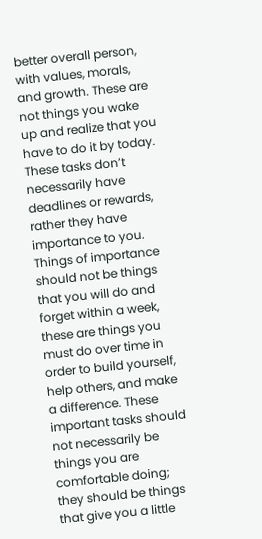better overall person, with values, morals, and growth. These are not things you wake up and realize that you have to do it by today. These tasks don’t necessarily have deadlines or rewards, rather they have importance to you. Things of importance should not be things that you will do and forget within a week, these are things you must do over time in order to build yourself, help others, and make a difference. These important tasks should not necessarily be things you are comfortable doing; they should be things that give you a little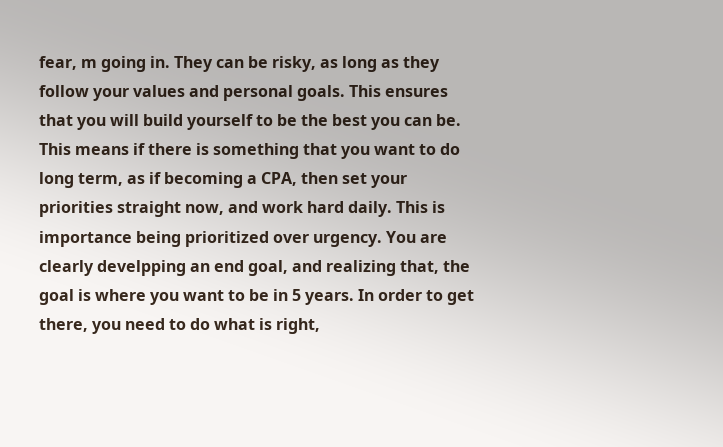fear, m going in. They can be risky, as long as they follow your values and personal goals. This ensures that you will build yourself to be the best you can be. This means if there is something that you want to do long term, as if becoming a CPA, then set your priorities straight now, and work hard daily. This is importance being prioritized over urgency. You are clearly develpping an end goal, and realizing that, the goal is where you want to be in 5 years. In order to get there, you need to do what is right,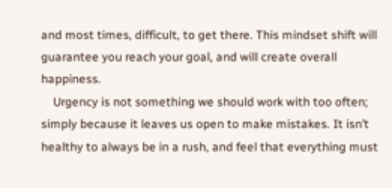and most times, difficult, to get there. This mindset shift will guarantee you reach your goal, and will create overall happiness.
    Urgency is not something we should work with too often; simply because it leaves us open to make mistakes. It isn’t healthy to always be in a rush, and feel that everything must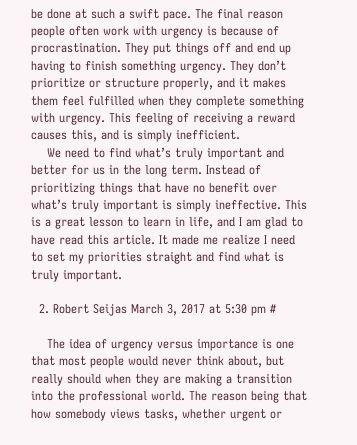be done at such a swift pace. The final reason people often work with urgency is because of procrastination. They put things off and end up having to finish something urgency. They don’t prioritize or structure properly, and it makes them feel fulfilled when they complete something with urgency. This feeling of receiving a reward causes this, and is simply inefficient.
    We need to find what’s truly important and better for us in the long term. Instead of prioritizing things that have no benefit over what’s truly important is simply ineffective. This is a great lesson to learn in life, and I am glad to have read this article. It made me realize I need to set my priorities straight and find what is truly important.

  2. Robert Seijas March 3, 2017 at 5:30 pm #

    The idea of urgency versus importance is one that most people would never think about, but really should when they are making a transition into the professional world. The reason being that how somebody views tasks, whether urgent or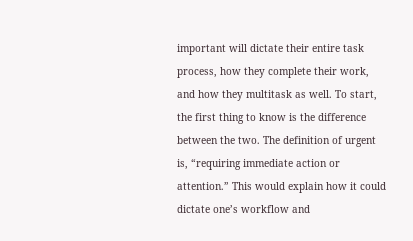important will dictate their entire task process, how they complete their work, and how they multitask as well. To start, the first thing to know is the difference between the two. The definition of urgent is, “requiring immediate action or attention.” This would explain how it could dictate one’s workflow and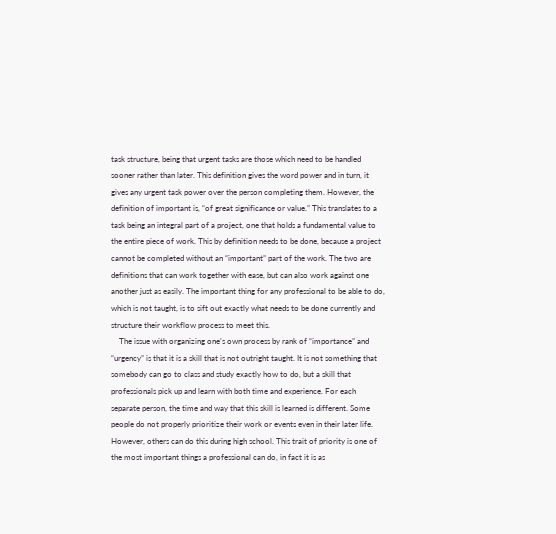task structure, being that urgent tasks are those which need to be handled sooner rather than later. This definition gives the word power and in turn, it gives any urgent task power over the person completing them. However, the definition of important is, “of great significance or value.” This translates to a task being an integral part of a project, one that holds a fundamental value to the entire piece of work. This by definition needs to be done, because a project cannot be completed without an “important” part of the work. The two are definitions that can work together with ease, but can also work against one another just as easily. The important thing for any professional to be able to do, which is not taught, is to sift out exactly what needs to be done currently and structure their workflow process to meet this.
    The issue with organizing one’s own process by rank of “importance” and “urgency” is that it is a skill that is not outright taught. It is not something that somebody can go to class and study exactly how to do, but a skill that professionals pick up and learn with both time and experience. For each separate person, the time and way that this skill is learned is different. Some people do not properly prioritize their work or events even in their later life. However, others can do this during high school. This trait of priority is one of the most important things a professional can do, in fact it is as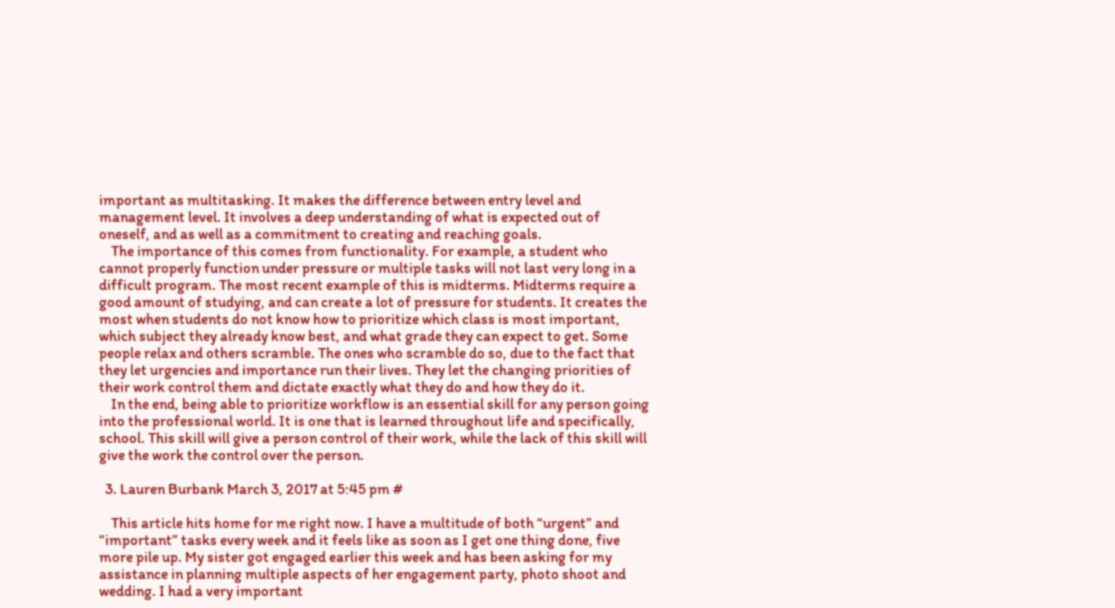important as multitasking. It makes the difference between entry level and management level. It involves a deep understanding of what is expected out of oneself, and as well as a commitment to creating and reaching goals.
    The importance of this comes from functionality. For example, a student who cannot properly function under pressure or multiple tasks will not last very long in a difficult program. The most recent example of this is midterms. Midterms require a good amount of studying, and can create a lot of pressure for students. It creates the most when students do not know how to prioritize which class is most important, which subject they already know best, and what grade they can expect to get. Some people relax and others scramble. The ones who scramble do so, due to the fact that they let urgencies and importance run their lives. They let the changing priorities of their work control them and dictate exactly what they do and how they do it.
    In the end, being able to prioritize workflow is an essential skill for any person going into the professional world. It is one that is learned throughout life and specifically, school. This skill will give a person control of their work, while the lack of this skill will give the work the control over the person.

  3. Lauren Burbank March 3, 2017 at 5:45 pm #

    This article hits home for me right now. I have a multitude of both “urgent” and “important” tasks every week and it feels like as soon as I get one thing done, five more pile up. My sister got engaged earlier this week and has been asking for my assistance in planning multiple aspects of her engagement party, photo shoot and wedding. I had a very important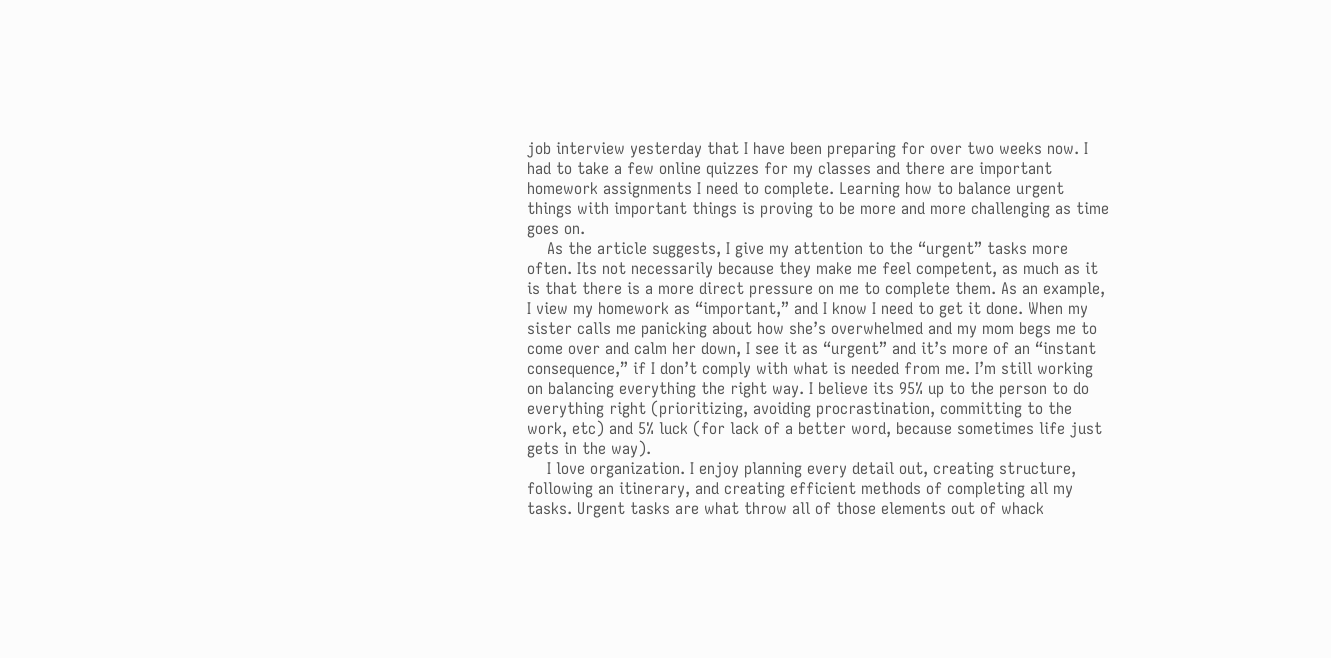job interview yesterday that I have been preparing for over two weeks now. I had to take a few online quizzes for my classes and there are important homework assignments I need to complete. Learning how to balance urgent things with important things is proving to be more and more challenging as time goes on.
    As the article suggests, I give my attention to the “urgent” tasks more often. Its not necessarily because they make me feel competent, as much as it is that there is a more direct pressure on me to complete them. As an example, I view my homework as “important,” and I know I need to get it done. When my sister calls me panicking about how she’s overwhelmed and my mom begs me to come over and calm her down, I see it as “urgent” and it’s more of an “instant consequence,” if I don’t comply with what is needed from me. I’m still working on balancing everything the right way. I believe its 95% up to the person to do everything right (prioritizing, avoiding procrastination, committing to the work, etc) and 5% luck (for lack of a better word, because sometimes life just gets in the way).
    I love organization. I enjoy planning every detail out, creating structure, following an itinerary, and creating efficient methods of completing all my tasks. Urgent tasks are what throw all of those elements out of whack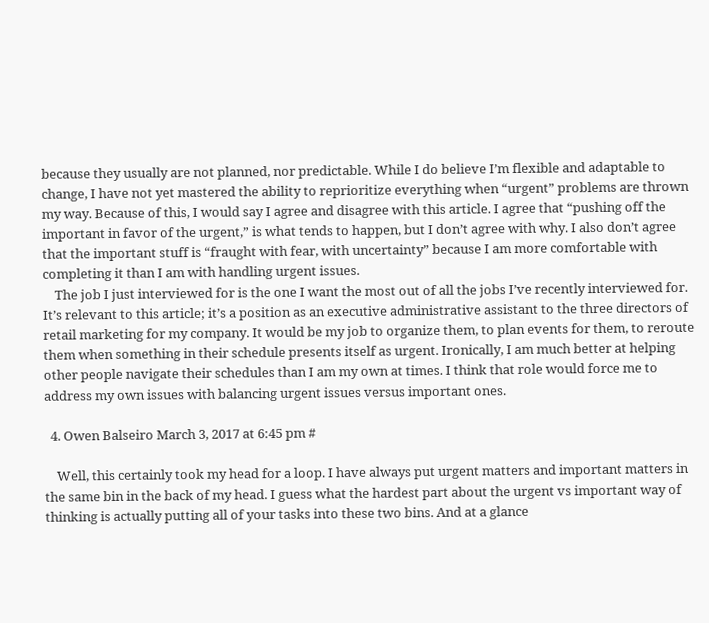because they usually are not planned, nor predictable. While I do believe I’m flexible and adaptable to change, I have not yet mastered the ability to reprioritize everything when “urgent” problems are thrown my way. Because of this, I would say I agree and disagree with this article. I agree that “pushing off the important in favor of the urgent,” is what tends to happen, but I don’t agree with why. I also don’t agree that the important stuff is “fraught with fear, with uncertainty” because I am more comfortable with completing it than I am with handling urgent issues.
    The job I just interviewed for is the one I want the most out of all the jobs I’ve recently interviewed for. It’s relevant to this article; it’s a position as an executive administrative assistant to the three directors of retail marketing for my company. It would be my job to organize them, to plan events for them, to reroute them when something in their schedule presents itself as urgent. Ironically, I am much better at helping other people navigate their schedules than I am my own at times. I think that role would force me to address my own issues with balancing urgent issues versus important ones.

  4. Owen Balseiro March 3, 2017 at 6:45 pm #

    Well, this certainly took my head for a loop. I have always put urgent matters and important matters in the same bin in the back of my head. I guess what the hardest part about the urgent vs important way of thinking is actually putting all of your tasks into these two bins. And at a glance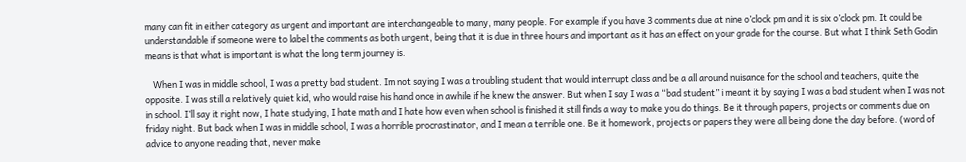many can fit in either category as urgent and important are interchangeable to many, many people. For example if you have 3 comments due at nine o’clock pm and it is six o’clock pm. It could be understandable if someone were to label the comments as both urgent, being that it is due in three hours and important as it has an effect on your grade for the course. But what I think Seth Godin means is that what is important is what the long term journey is.

    When I was in middle school, I was a pretty bad student. Im not saying I was a troubling student that would interrupt class and be a all around nuisance for the school and teachers, quite the opposite. I was still a relatively quiet kid, who would raise his hand once in awhile if he knew the answer. But when I say I was a “bad student” i meant it by saying I was a bad student when I was not in school. I’ll say it right now, I hate studying, I hate math and I hate how even when school is finished it still finds a way to make you do things. Be it through papers, projects or comments due on friday night. But back when I was in middle school, I was a horrible procrastinator, and I mean a terrible one. Be it homework, projects or papers they were all being done the day before. (word of advice to anyone reading that, never make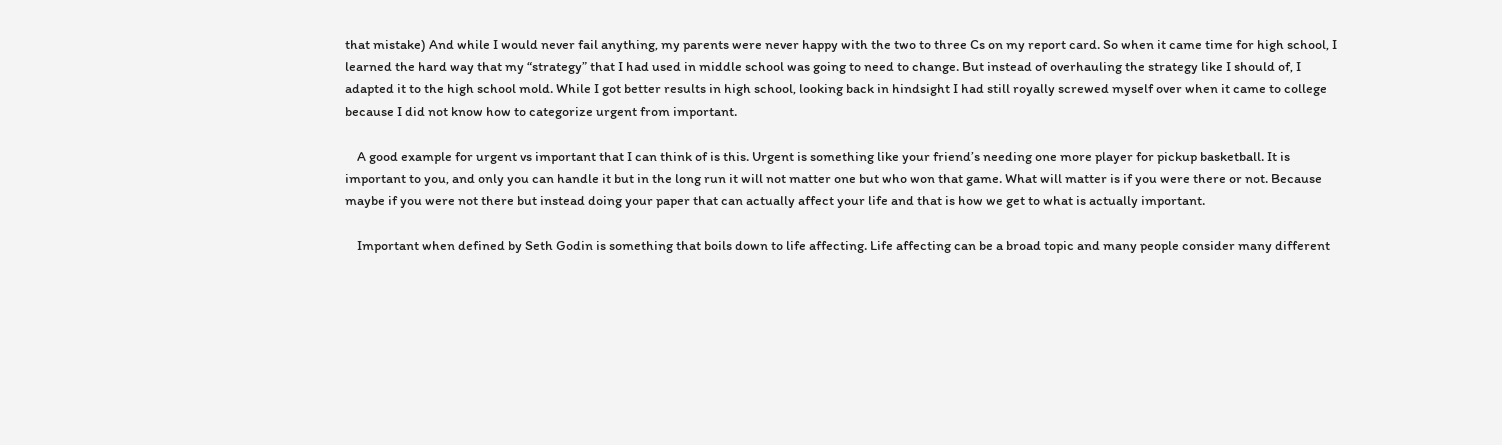that mistake) And while I would never fail anything, my parents were never happy with the two to three Cs on my report card. So when it came time for high school, I learned the hard way that my “strategy” that I had used in middle school was going to need to change. But instead of overhauling the strategy like I should of, I adapted it to the high school mold. While I got better results in high school, looking back in hindsight I had still royally screwed myself over when it came to college because I did not know how to categorize urgent from important.

    A good example for urgent vs important that I can think of is this. Urgent is something like your friend’s needing one more player for pickup basketball. It is important to you, and only you can handle it but in the long run it will not matter one but who won that game. What will matter is if you were there or not. Because maybe if you were not there but instead doing your paper that can actually affect your life and that is how we get to what is actually important.

    Important when defined by Seth Godin is something that boils down to life affecting. Life affecting can be a broad topic and many people consider many different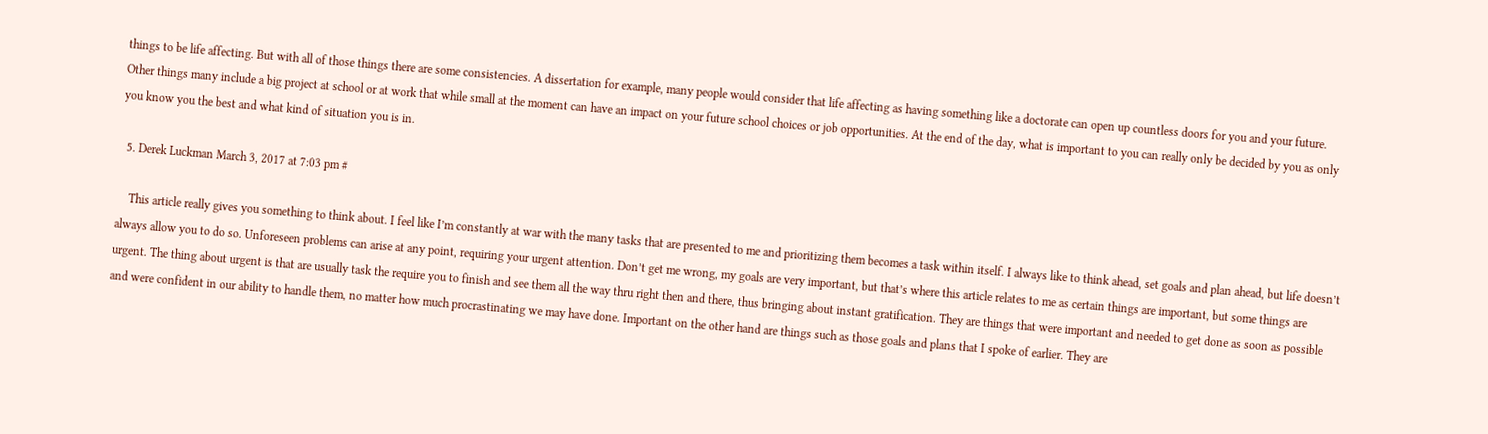things to be life affecting. But with all of those things there are some consistencies. A dissertation for example, many people would consider that life affecting as having something like a doctorate can open up countless doors for you and your future. Other things many include a big project at school or at work that while small at the moment can have an impact on your future school choices or job opportunities. At the end of the day, what is important to you can really only be decided by you as only you know you the best and what kind of situation you is in.

  5. Derek Luckman March 3, 2017 at 7:03 pm #

    This article really gives you something to think about. I feel like I’m constantly at war with the many tasks that are presented to me and prioritizing them becomes a task within itself. I always like to think ahead, set goals and plan ahead, but life doesn’t always allow you to do so. Unforeseen problems can arise at any point, requiring your urgent attention. Don’t get me wrong, my goals are very important, but that’s where this article relates to me as certain things are important, but some things are urgent. The thing about urgent is that are usually task the require you to finish and see them all the way thru right then and there, thus bringing about instant gratification. They are things that were important and needed to get done as soon as possible and were confident in our ability to handle them, no matter how much procrastinating we may have done. Important on the other hand are things such as those goals and plans that I spoke of earlier. They are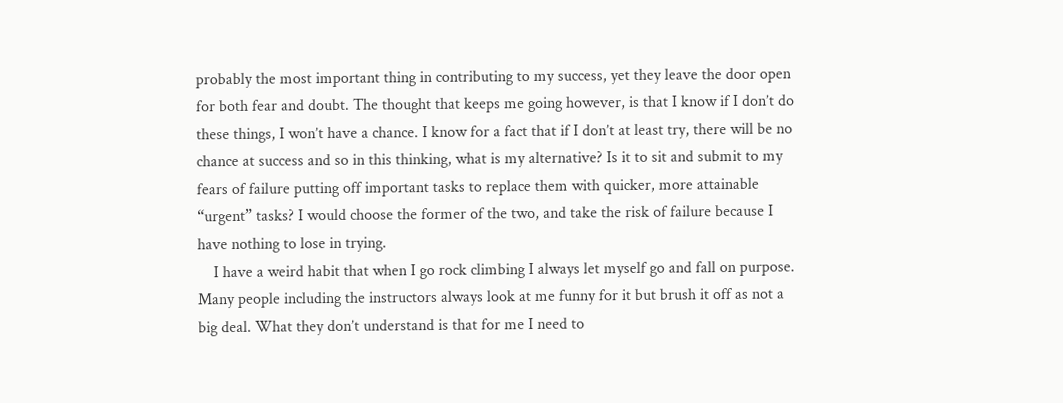probably the most important thing in contributing to my success, yet they leave the door open for both fear and doubt. The thought that keeps me going however, is that I know if I don’t do these things, I won’t have a chance. I know for a fact that if I don’t at least try, there will be no chance at success and so in this thinking, what is my alternative? Is it to sit and submit to my fears of failure putting off important tasks to replace them with quicker, more attainable “urgent” tasks? I would choose the former of the two, and take the risk of failure because I have nothing to lose in trying.
    I have a weird habit that when I go rock climbing I always let myself go and fall on purpose. Many people including the instructors always look at me funny for it but brush it off as not a big deal. What they don’t understand is that for me I need to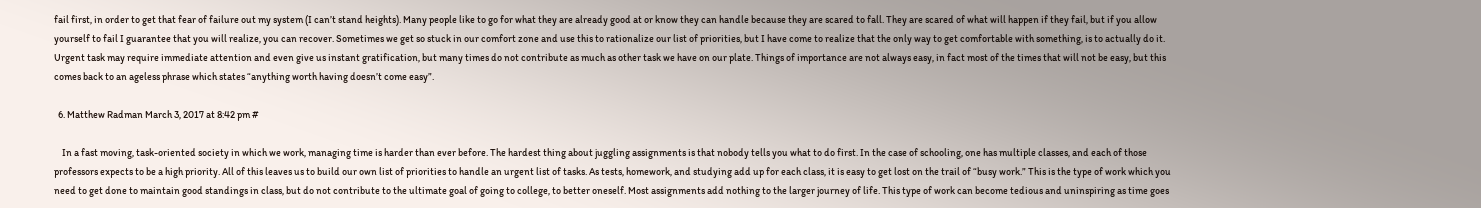fail first, in order to get that fear of failure out my system (I can’t stand heights). Many people like to go for what they are already good at or know they can handle because they are scared to fall. They are scared of what will happen if they fail, but if you allow yourself to fail I guarantee that you will realize, you can recover. Sometimes we get so stuck in our comfort zone and use this to rationalize our list of priorities, but I have come to realize that the only way to get comfortable with something, is to actually do it. Urgent task may require immediate attention and even give us instant gratification, but many times do not contribute as much as other task we have on our plate. Things of importance are not always easy, in fact most of the times that will not be easy, but this comes back to an ageless phrase which states “anything worth having doesn’t come easy”.

  6. Matthew Radman March 3, 2017 at 8:42 pm #

    In a fast moving, task-oriented society in which we work, managing time is harder than ever before. The hardest thing about juggling assignments is that nobody tells you what to do first. In the case of schooling, one has multiple classes, and each of those professors expects to be a high priority. All of this leaves us to build our own list of priorities to handle an urgent list of tasks. As tests, homework, and studying add up for each class, it is easy to get lost on the trail of “busy work.” This is the type of work which you need to get done to maintain good standings in class, but do not contribute to the ultimate goal of going to college, to better oneself. Most assignments add nothing to the larger journey of life. This type of work can become tedious and uninspiring as time goes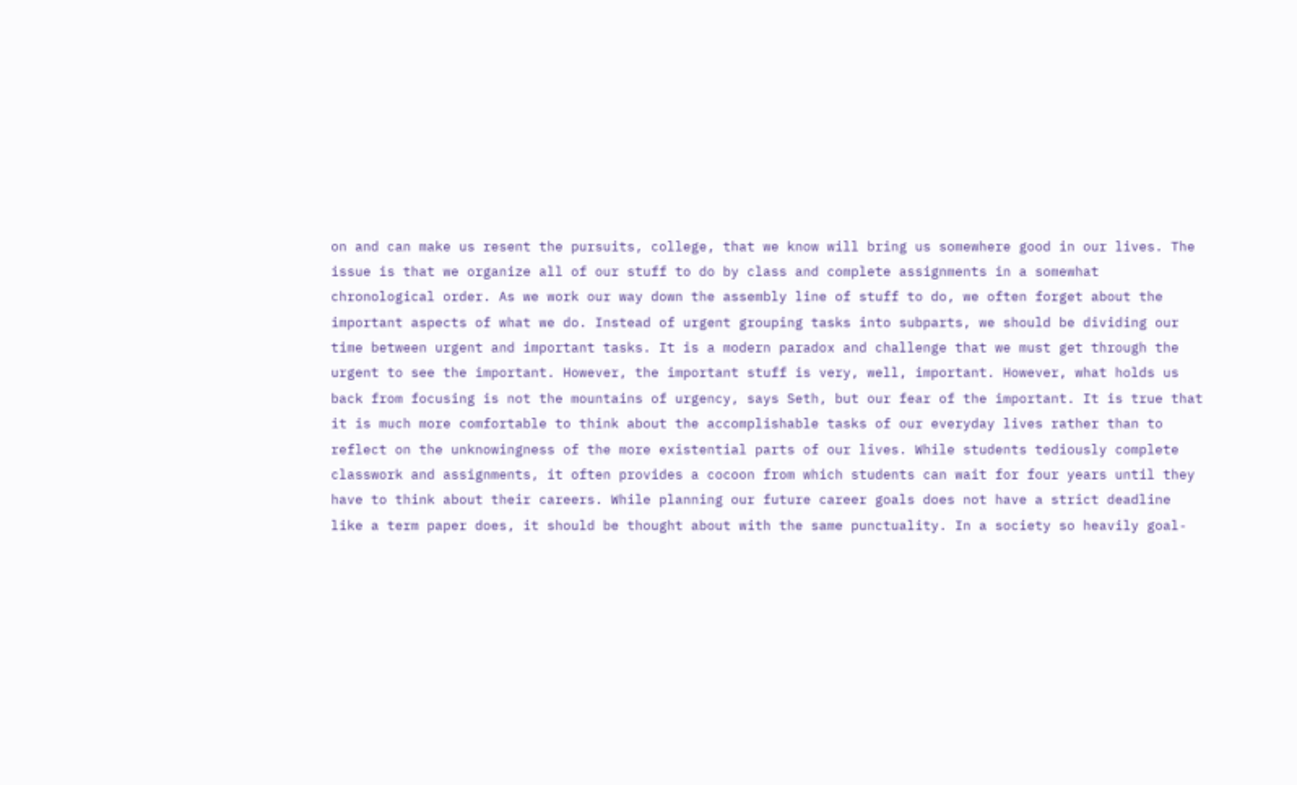on and can make us resent the pursuits, college, that we know will bring us somewhere good in our lives. The issue is that we organize all of our stuff to do by class and complete assignments in a somewhat chronological order. As we work our way down the assembly line of stuff to do, we often forget about the important aspects of what we do. Instead of urgent grouping tasks into subparts, we should be dividing our time between urgent and important tasks. It is a modern paradox and challenge that we must get through the urgent to see the important. However, the important stuff is very, well, important. However, what holds us back from focusing is not the mountains of urgency, says Seth, but our fear of the important. It is true that it is much more comfortable to think about the accomplishable tasks of our everyday lives rather than to reflect on the unknowingness of the more existential parts of our lives. While students tediously complete classwork and assignments, it often provides a cocoon from which students can wait for four years until they have to think about their careers. While planning our future career goals does not have a strict deadline like a term paper does, it should be thought about with the same punctuality. In a society so heavily goal-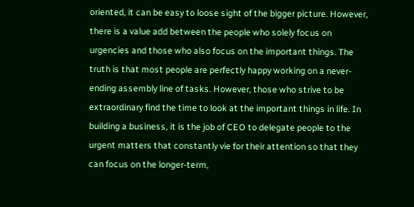oriented, it can be easy to loose sight of the bigger picture. However, there is a value add between the people who solely focus on urgencies and those who also focus on the important things. The truth is that most people are perfectly happy working on a never-ending assembly line of tasks. However, those who strive to be extraordinary find the time to look at the important things in life. In building a business, it is the job of CEO to delegate people to the urgent matters that constantly vie for their attention so that they can focus on the longer-term,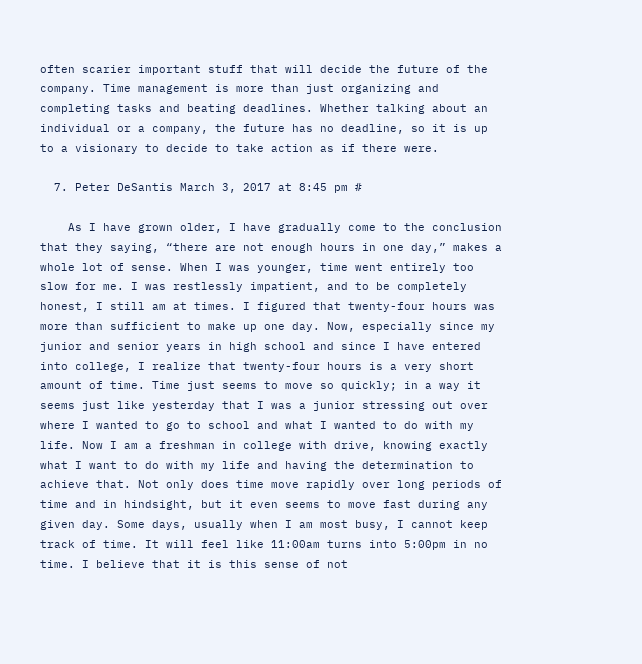often scarier important stuff that will decide the future of the company. Time management is more than just organizing and completing tasks and beating deadlines. Whether talking about an individual or a company, the future has no deadline, so it is up to a visionary to decide to take action as if there were.

  7. Peter DeSantis March 3, 2017 at 8:45 pm #

    As I have grown older, I have gradually come to the conclusion that they saying, “there are not enough hours in one day,” makes a whole lot of sense. When I was younger, time went entirely too slow for me. I was restlessly impatient, and to be completely honest, I still am at times. I figured that twenty-four hours was more than sufficient to make up one day. Now, especially since my junior and senior years in high school and since I have entered into college, I realize that twenty-four hours is a very short amount of time. Time just seems to move so quickly; in a way it seems just like yesterday that I was a junior stressing out over where I wanted to go to school and what I wanted to do with my life. Now I am a freshman in college with drive, knowing exactly what I want to do with my life and having the determination to achieve that. Not only does time move rapidly over long periods of time and in hindsight, but it even seems to move fast during any given day. Some days, usually when I am most busy, I cannot keep track of time. It will feel like 11:00am turns into 5:00pm in no time. I believe that it is this sense of not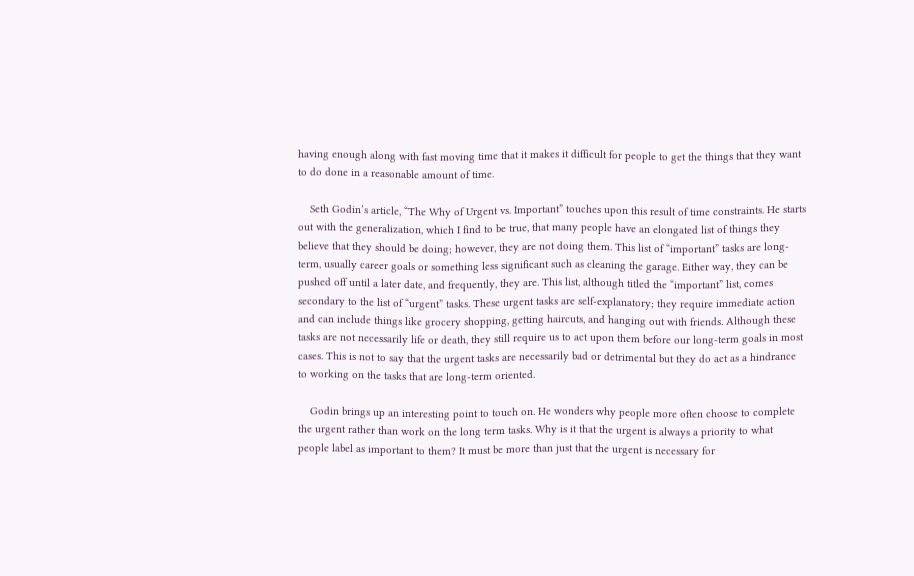having enough along with fast moving time that it makes it difficult for people to get the things that they want to do done in a reasonable amount of time.

    Seth Godin’s article, “The Why of Urgent vs. Important” touches upon this result of time constraints. He starts out with the generalization, which I find to be true, that many people have an elongated list of things they believe that they should be doing; however, they are not doing them. This list of “important” tasks are long-term, usually career goals or something less significant such as cleaning the garage. Either way, they can be pushed off until a later date, and frequently, they are. This list, although titled the “important” list, comes secondary to the list of “urgent” tasks. These urgent tasks are self-explanatory; they require immediate action and can include things like grocery shopping, getting haircuts, and hanging out with friends. Although these tasks are not necessarily life or death, they still require us to act upon them before our long-term goals in most cases. This is not to say that the urgent tasks are necessarily bad or detrimental but they do act as a hindrance to working on the tasks that are long-term oriented.

    Godin brings up an interesting point to touch on. He wonders why people more often choose to complete the urgent rather than work on the long term tasks. Why is it that the urgent is always a priority to what people label as important to them? It must be more than just that the urgent is necessary for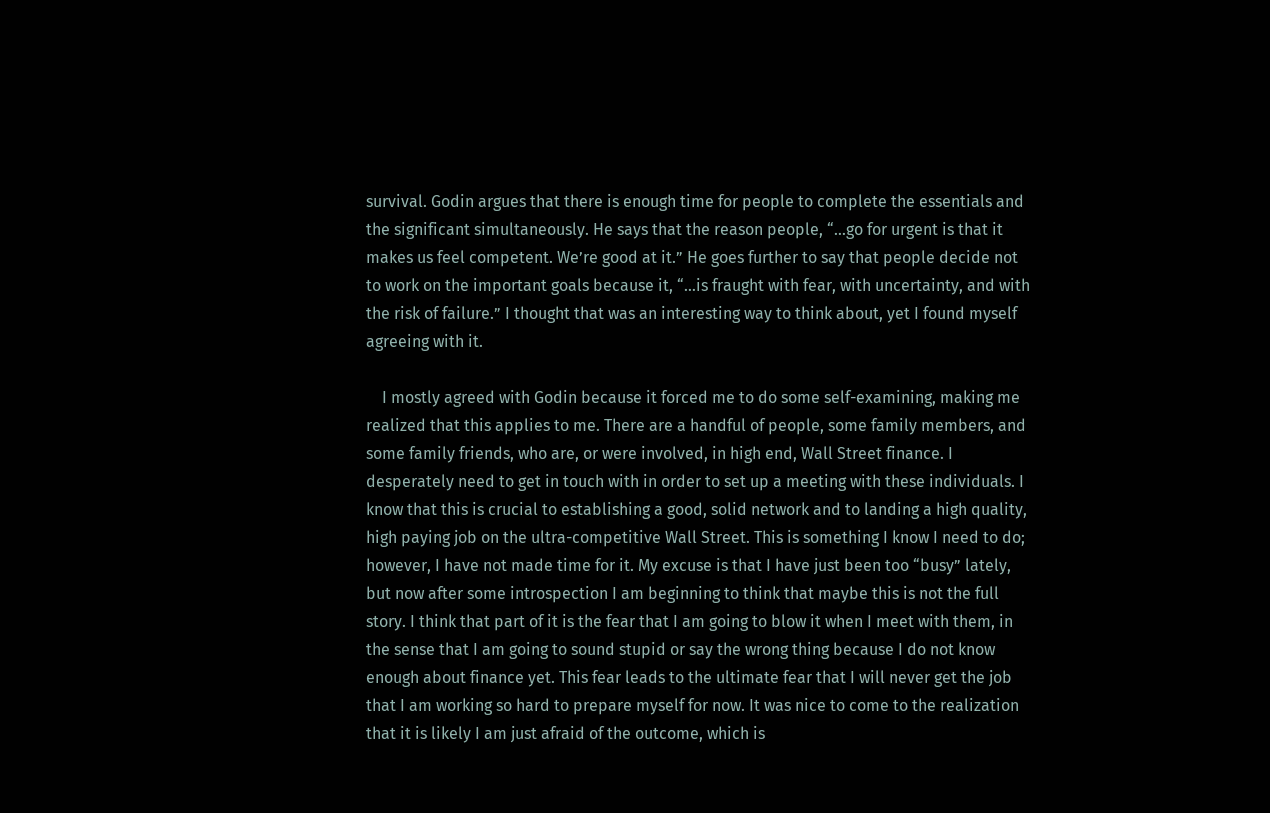survival. Godin argues that there is enough time for people to complete the essentials and the significant simultaneously. He says that the reason people, “…go for urgent is that it makes us feel competent. We’re good at it.” He goes further to say that people decide not to work on the important goals because it, “…is fraught with fear, with uncertainty, and with the risk of failure.” I thought that was an interesting way to think about, yet I found myself agreeing with it.

    I mostly agreed with Godin because it forced me to do some self-examining, making me realized that this applies to me. There are a handful of people, some family members, and some family friends, who are, or were involved, in high end, Wall Street finance. I desperately need to get in touch with in order to set up a meeting with these individuals. I know that this is crucial to establishing a good, solid network and to landing a high quality, high paying job on the ultra-competitive Wall Street. This is something I know I need to do; however, I have not made time for it. My excuse is that I have just been too “busy” lately, but now after some introspection I am beginning to think that maybe this is not the full story. I think that part of it is the fear that I am going to blow it when I meet with them, in the sense that I am going to sound stupid or say the wrong thing because I do not know enough about finance yet. This fear leads to the ultimate fear that I will never get the job that I am working so hard to prepare myself for now. It was nice to come to the realization that it is likely I am just afraid of the outcome, which is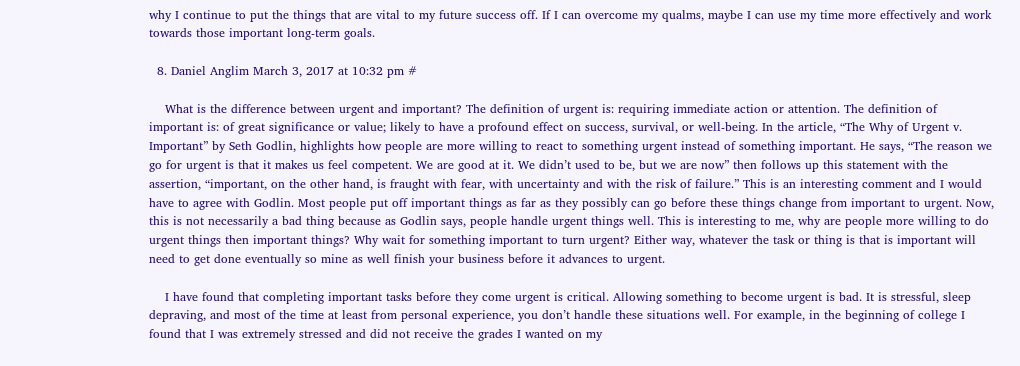why I continue to put the things that are vital to my future success off. If I can overcome my qualms, maybe I can use my time more effectively and work towards those important long-term goals.

  8. Daniel Anglim March 3, 2017 at 10:32 pm #

    What is the difference between urgent and important? The definition of urgent is: requiring immediate action or attention. The definition of important is: of great significance or value; likely to have a profound effect on success, survival, or well-being. In the article, “The Why of Urgent v. Important” by Seth Godlin, highlights how people are more willing to react to something urgent instead of something important. He says, “The reason we go for urgent is that it makes us feel competent. We are good at it. We didn’t used to be, but we are now” then follows up this statement with the assertion, “important, on the other hand, is fraught with fear, with uncertainty and with the risk of failure.” This is an interesting comment and I would have to agree with Godlin. Most people put off important things as far as they possibly can go before these things change from important to urgent. Now, this is not necessarily a bad thing because as Godlin says, people handle urgent things well. This is interesting to me, why are people more willing to do urgent things then important things? Why wait for something important to turn urgent? Either way, whatever the task or thing is that is important will need to get done eventually so mine as well finish your business before it advances to urgent.

    I have found that completing important tasks before they come urgent is critical. Allowing something to become urgent is bad. It is stressful, sleep depraving, and most of the time at least from personal experience, you don’t handle these situations well. For example, in the beginning of college I found that I was extremely stressed and did not receive the grades I wanted on my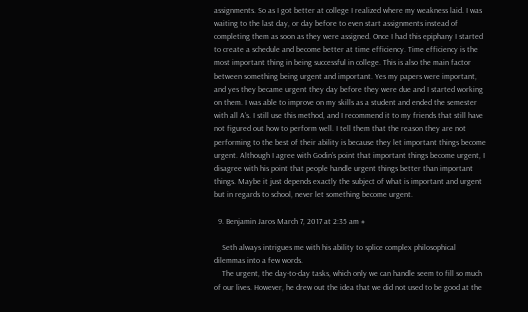assignments. So as I got better at college I realized where my weakness laid. I was waiting to the last day, or day before to even start assignments instead of completing them as soon as they were assigned. Once I had this epiphany I started to create a schedule and become better at time efficiency. Time efficiency is the most important thing in being successful in college. This is also the main factor between something being urgent and important. Yes my papers were important, and yes they became urgent they day before they were due and I started working on them. I was able to improve on my skills as a student and ended the semester with all A’s. I still use this method, and I recommend it to my friends that still have not figured out how to perform well. I tell them that the reason they are not performing to the best of their ability is because they let important things become urgent. Although I agree with Godin’s point that important things become urgent, I disagree with his point that people handle urgent things better than important things. Maybe it just depends exactly the subject of what is important and urgent but in regards to school, never let something become urgent.

  9. Benjamin Jaros March 7, 2017 at 2:35 am #

    Seth always intrigues me with his ability to splice complex philosophical dilemmas into a few words.
    The urgent, the day-to-day tasks, which only we can handle seem to fill so much of our lives. However, he drew out the idea that we did not used to be good at the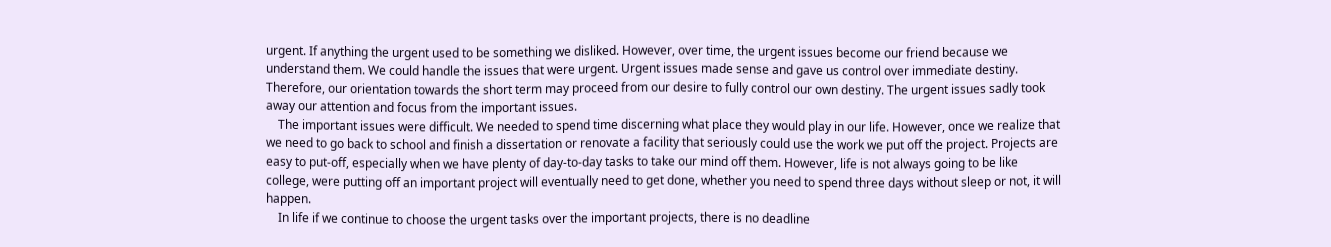urgent. If anything the urgent used to be something we disliked. However, over time, the urgent issues become our friend because we understand them. We could handle the issues that were urgent. Urgent issues made sense and gave us control over immediate destiny. Therefore, our orientation towards the short term may proceed from our desire to fully control our own destiny. The urgent issues sadly took away our attention and focus from the important issues.
    The important issues were difficult. We needed to spend time discerning what place they would play in our life. However, once we realize that we need to go back to school and finish a dissertation or renovate a facility that seriously could use the work we put off the project. Projects are easy to put-off, especially when we have plenty of day-to-day tasks to take our mind off them. However, life is not always going to be like college, were putting off an important project will eventually need to get done, whether you need to spend three days without sleep or not, it will happen.
    In life if we continue to choose the urgent tasks over the important projects, there is no deadline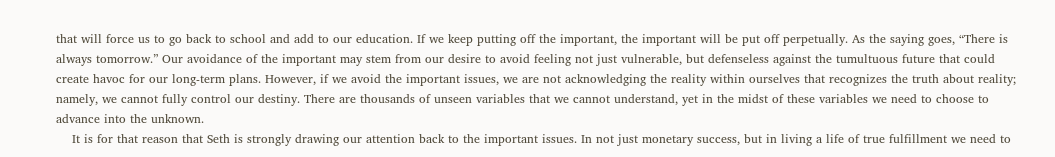that will force us to go back to school and add to our education. If we keep putting off the important, the important will be put off perpetually. As the saying goes, “There is always tomorrow.” Our avoidance of the important may stem from our desire to avoid feeling not just vulnerable, but defenseless against the tumultuous future that could create havoc for our long-term plans. However, if we avoid the important issues, we are not acknowledging the reality within ourselves that recognizes the truth about reality; namely, we cannot fully control our destiny. There are thousands of unseen variables that we cannot understand, yet in the midst of these variables we need to choose to advance into the unknown.
    It is for that reason that Seth is strongly drawing our attention back to the important issues. In not just monetary success, but in living a life of true fulfillment we need to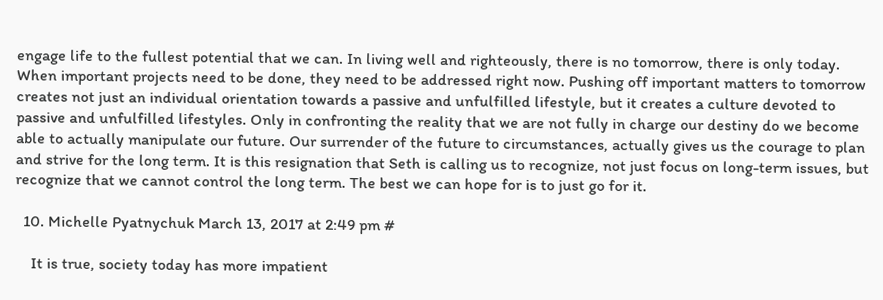engage life to the fullest potential that we can. In living well and righteously, there is no tomorrow, there is only today. When important projects need to be done, they need to be addressed right now. Pushing off important matters to tomorrow creates not just an individual orientation towards a passive and unfulfilled lifestyle, but it creates a culture devoted to passive and unfulfilled lifestyles. Only in confronting the reality that we are not fully in charge our destiny do we become able to actually manipulate our future. Our surrender of the future to circumstances, actually gives us the courage to plan and strive for the long term. It is this resignation that Seth is calling us to recognize, not just focus on long-term issues, but recognize that we cannot control the long term. The best we can hope for is to just go for it.

  10. Michelle Pyatnychuk March 13, 2017 at 2:49 pm #

    It is true, society today has more impatient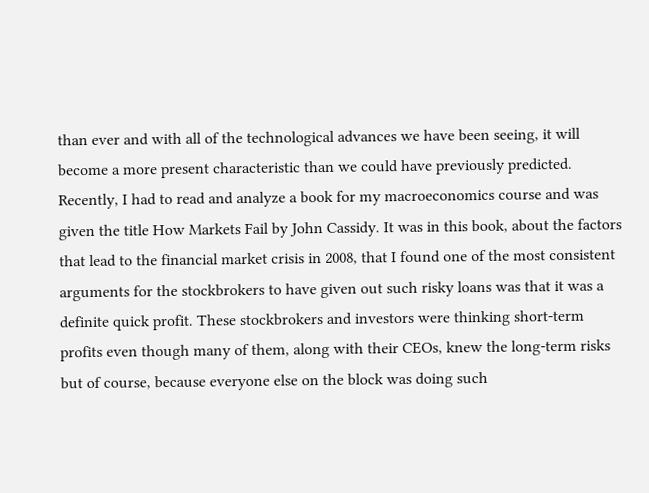than ever and with all of the technological advances we have been seeing, it will become a more present characteristic than we could have previously predicted. Recently, I had to read and analyze a book for my macroeconomics course and was given the title How Markets Fail by John Cassidy. It was in this book, about the factors that lead to the financial market crisis in 2008, that I found one of the most consistent arguments for the stockbrokers to have given out such risky loans was that it was a definite quick profit. These stockbrokers and investors were thinking short-term profits even though many of them, along with their CEOs, knew the long-term risks but of course, because everyone else on the block was doing such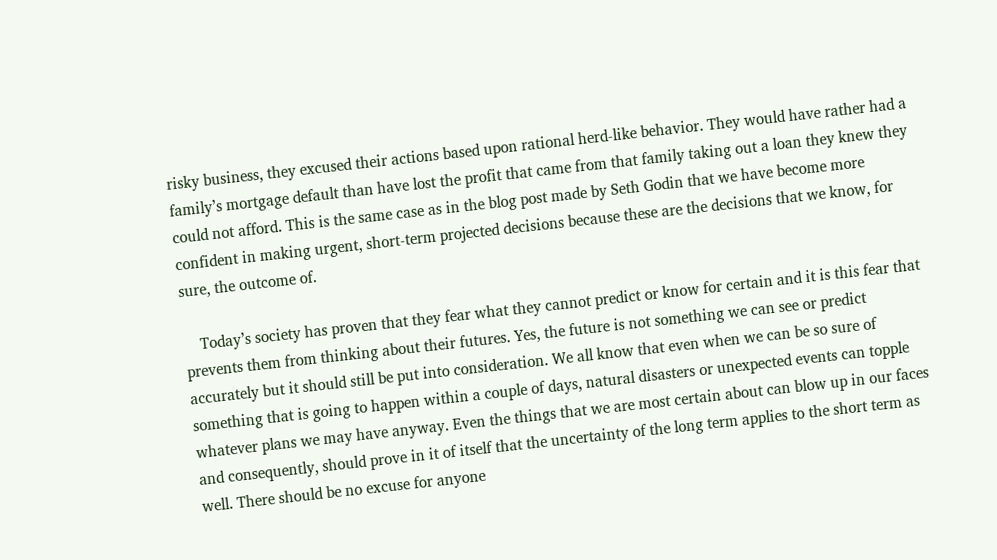risky business, they excused their actions based upon rational herd-like behavior. They would have rather had a family’s mortgage default than have lost the profit that came from that family taking out a loan they knew they could not afford. This is the same case as in the blog post made by Seth Godin that we have become more confident in making urgent, short-term projected decisions because these are the decisions that we know, for sure, the outcome of.

    Today’s society has proven that they fear what they cannot predict or know for certain and it is this fear that prevents them from thinking about their futures. Yes, the future is not something we can see or predict accurately but it should still be put into consideration. We all know that even when we can be so sure of something that is going to happen within a couple of days, natural disasters or unexpected events can topple whatever plans we may have anyway. Even the things that we are most certain about can blow up in our faces and consequently, should prove in it of itself that the uncertainty of the long term applies to the short term as well. There should be no excuse for anyone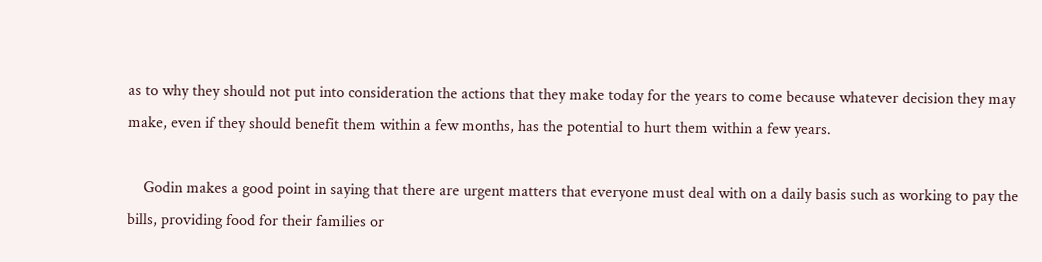as to why they should not put into consideration the actions that they make today for the years to come because whatever decision they may make, even if they should benefit them within a few months, has the potential to hurt them within a few years.

    Godin makes a good point in saying that there are urgent matters that everyone must deal with on a daily basis such as working to pay the bills, providing food for their families or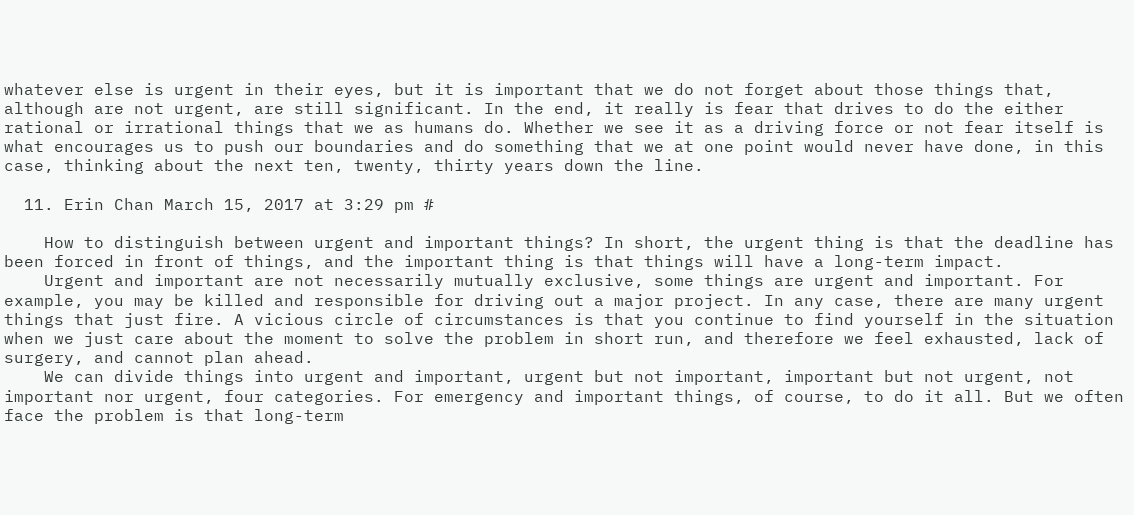whatever else is urgent in their eyes, but it is important that we do not forget about those things that, although are not urgent, are still significant. In the end, it really is fear that drives to do the either rational or irrational things that we as humans do. Whether we see it as a driving force or not fear itself is what encourages us to push our boundaries and do something that we at one point would never have done, in this case, thinking about the next ten, twenty, thirty years down the line.

  11. Erin Chan March 15, 2017 at 3:29 pm #

    How to distinguish between urgent and important things? In short, the urgent thing is that the deadline has been forced in front of things, and the important thing is that things will have a long-term impact.
    Urgent and important are not necessarily mutually exclusive, some things are urgent and important. For example, you may be killed and responsible for driving out a major project. In any case, there are many urgent things that just fire. A vicious circle of circumstances is that you continue to find yourself in the situation when we just care about the moment to solve the problem in short run, and therefore we feel exhausted, lack of surgery, and cannot plan ahead.
    We can divide things into urgent and important, urgent but not important, important but not urgent, not important nor urgent, four categories. For emergency and important things, of course, to do it all. But we often face the problem is that long-term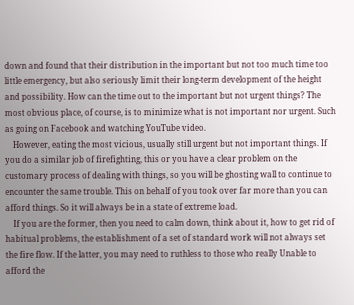down and found that their distribution in the important but not too much time too little emergency, but also seriously limit their long-term development of the height and possibility. How can the time out to the important but not urgent things? The most obvious place, of course, is to minimize what is not important nor urgent. Such as going on Facebook and watching YouTube video.
    However, eating the most vicious, usually still urgent but not important things. If you do a similar job of firefighting, this or you have a clear problem on the customary process of dealing with things, so you will be ghosting wall to continue to encounter the same trouble. This on behalf of you took over far more than you can afford things. So it will always be in a state of extreme load.
    If you are the former, then you need to calm down, think about it, how to get rid of habitual problems, the establishment of a set of standard work will not always set the fire flow. If the latter, you may need to ruthless to those who really Unable to afford the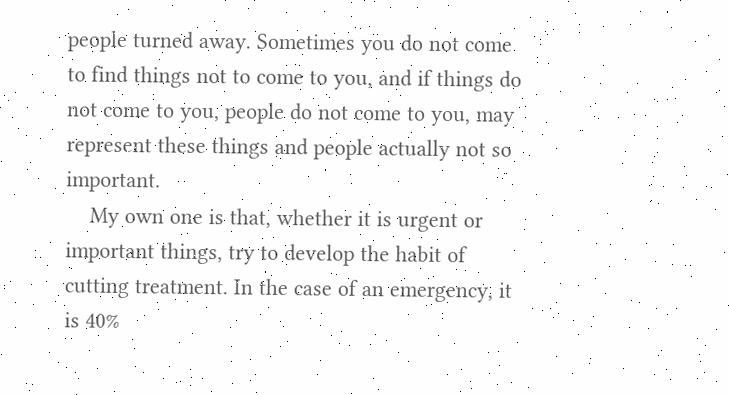people turned away. Sometimes you do not come to find things not to come to you, and if things do not come to you, people do not come to you, may represent these things and people actually not so important.
    My own one is that, whether it is urgent or important things, try to develop the habit of cutting treatment. In the case of an emergency, it is 40%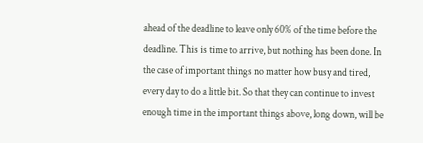ahead of the deadline to leave only 60% of the time before the deadline. This is time to arrive, but nothing has been done. In the case of important things no matter how busy and tired, every day to do a little bit. So that they can continue to invest enough time in the important things above, long down, will be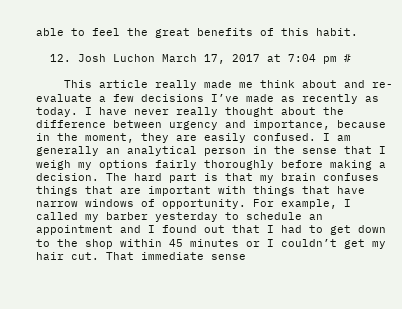able to feel the great benefits of this habit.

  12. Josh Luchon March 17, 2017 at 7:04 pm #

    This article really made me think about and re-evaluate a few decisions I’ve made as recently as today. I have never really thought about the difference between urgency and importance, because in the moment, they are easily confused. I am generally an analytical person in the sense that I weigh my options fairly thoroughly before making a decision. The hard part is that my brain confuses things that are important with things that have narrow windows of opportunity. For example, I called my barber yesterday to schedule an appointment and I found out that I had to get down to the shop within 45 minutes or I couldn’t get my hair cut. That immediate sense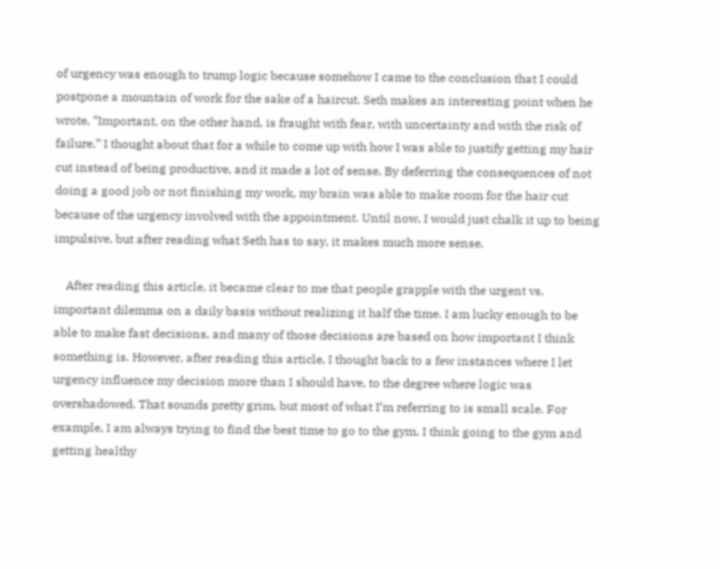of urgency was enough to trump logic because somehow I came to the conclusion that I could postpone a mountain of work for the sake of a haircut. Seth makes an interesting point when he wrote, “Important, on the other hand, is fraught with fear, with uncertainty and with the risk of failure.” I thought about that for a while to come up with how I was able to justify getting my hair cut instead of being productive, and it made a lot of sense. By deferring the consequences of not doing a good job or not finishing my work, my brain was able to make room for the hair cut because of the urgency involved with the appointment. Until now, I would just chalk it up to being impulsive, but after reading what Seth has to say, it makes much more sense.

    After reading this article, it became clear to me that people grapple with the urgent vs. important dilemma on a daily basis without realizing it half the time. I am lucky enough to be able to make fast decisions, and many of those decisions are based on how important I think something is. However, after reading this article, I thought back to a few instances where I let urgency influence my decision more than I should have, to the degree where logic was overshadowed. That sounds pretty grim, but most of what I’m referring to is small scale. For example, I am always trying to find the best time to go to the gym. I think going to the gym and getting healthy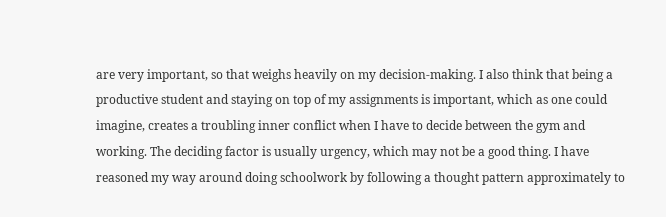are very important, so that weighs heavily on my decision-making. I also think that being a productive student and staying on top of my assignments is important, which as one could imagine, creates a troubling inner conflict when I have to decide between the gym and working. The deciding factor is usually urgency, which may not be a good thing. I have reasoned my way around doing schoolwork by following a thought pattern approximately to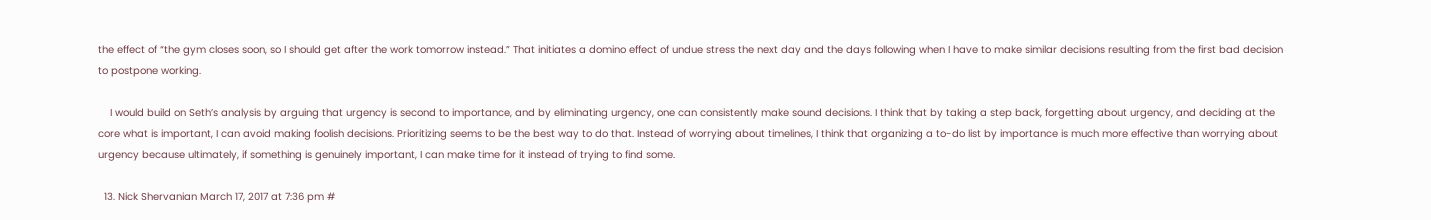the effect of “the gym closes soon, so I should get after the work tomorrow instead.” That initiates a domino effect of undue stress the next day and the days following when I have to make similar decisions resulting from the first bad decision to postpone working.

    I would build on Seth’s analysis by arguing that urgency is second to importance, and by eliminating urgency, one can consistently make sound decisions. I think that by taking a step back, forgetting about urgency, and deciding at the core what is important, I can avoid making foolish decisions. Prioritizing seems to be the best way to do that. Instead of worrying about timelines, I think that organizing a to-do list by importance is much more effective than worrying about urgency because ultimately, if something is genuinely important, I can make time for it instead of trying to find some.

  13. Nick Shervanian March 17, 2017 at 7:36 pm #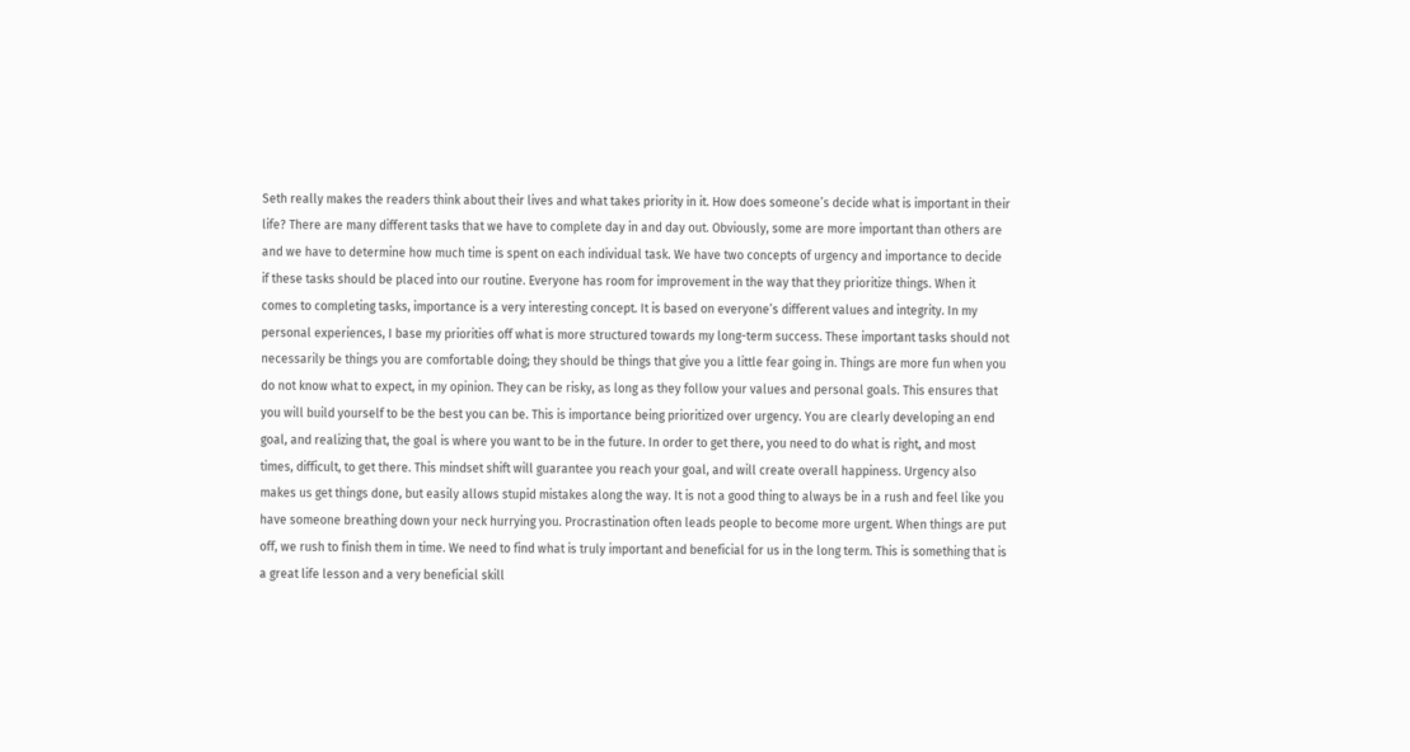Seth really makes the readers think about their lives and what takes priority in it. How does someone’s decide what is important in their life? There are many different tasks that we have to complete day in and day out. Obviously, some are more important than others are and we have to determine how much time is spent on each individual task. We have two concepts of urgency and importance to decide if these tasks should be placed into our routine. Everyone has room for improvement in the way that they prioritize things. When it comes to completing tasks, importance is a very interesting concept. It is based on everyone’s different values and integrity. In my personal experiences, I base my priorities off what is more structured towards my long-term success. These important tasks should not necessarily be things you are comfortable doing; they should be things that give you a little fear going in. Things are more fun when you do not know what to expect, in my opinion. They can be risky, as long as they follow your values and personal goals. This ensures that you will build yourself to be the best you can be. This is importance being prioritized over urgency. You are clearly developing an end goal, and realizing that, the goal is where you want to be in the future. In order to get there, you need to do what is right, and most times, difficult, to get there. This mindset shift will guarantee you reach your goal, and will create overall happiness. Urgency also makes us get things done, but easily allows stupid mistakes along the way. It is not a good thing to always be in a rush and feel like you have someone breathing down your neck hurrying you. Procrastination often leads people to become more urgent. When things are put off, we rush to finish them in time. We need to find what is truly important and beneficial for us in the long term. This is something that is a great life lesson and a very beneficial skill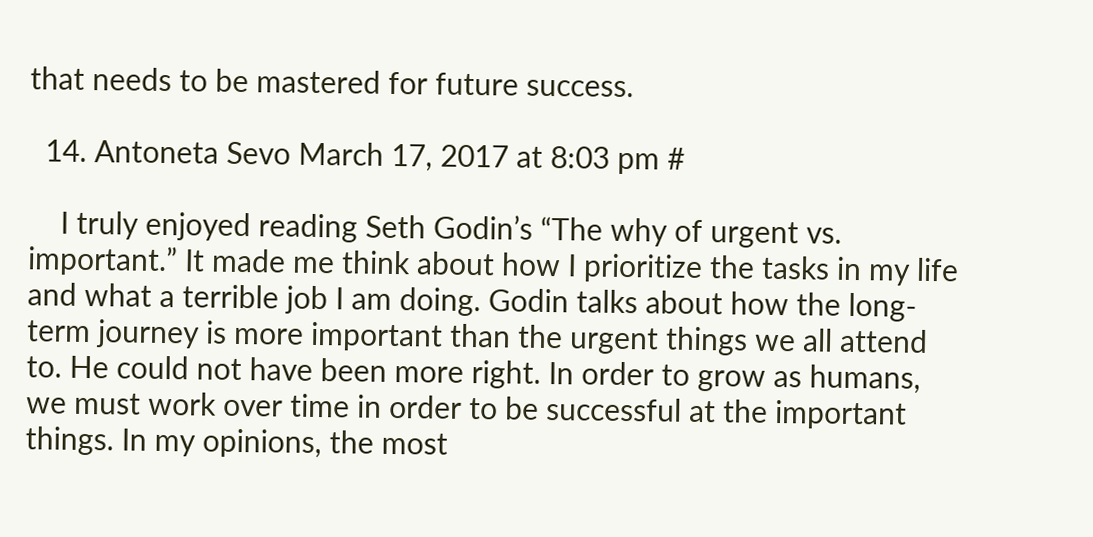that needs to be mastered for future success.

  14. Antoneta Sevo March 17, 2017 at 8:03 pm #

    I truly enjoyed reading Seth Godin’s “The why of urgent vs. important.” It made me think about how I prioritize the tasks in my life and what a terrible job I am doing. Godin talks about how the long-term journey is more important than the urgent things we all attend to. He could not have been more right. In order to grow as humans, we must work over time in order to be successful at the important things. In my opinions, the most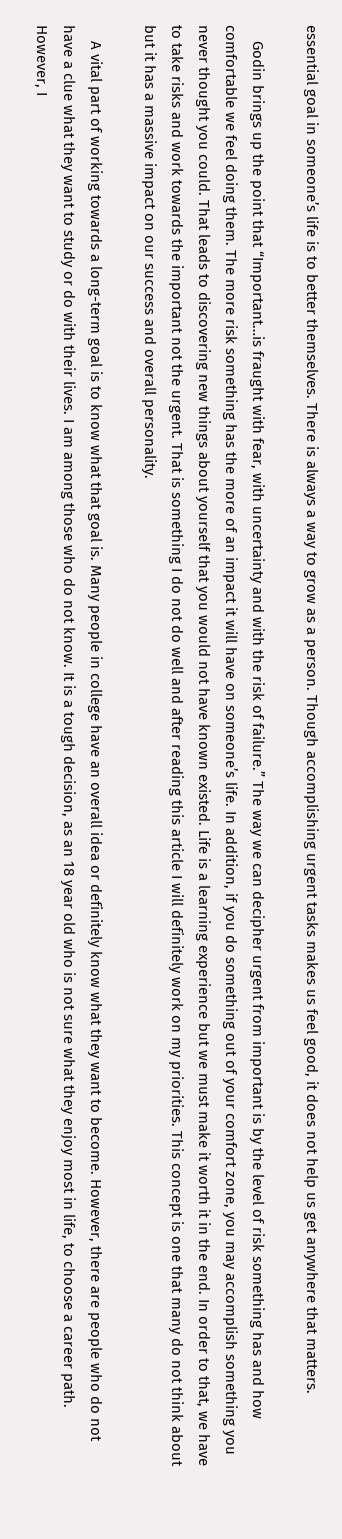essential goal in someone’s life is to better themselves. There is always a way to grow as a person. Though accomplishing urgent tasks makes us feel good, it does not help us get anywhere that matters.

    Godin brings up the point that “Important…is fraught with fear, with uncertainty and with the risk of failure.” The way we can decipher urgent from important is by the level of risk something has and how comfortable we feel doing them. The more risk something has the more of an impact it will have on someone’s life. In addition, if you do something out of your comfort zone, you may accomplish something you never thought you could. That leads to discovering new things about yourself that you would not have known existed. Life is a learning experience but we must make it worth it in the end. In order to that, we have to take risks and work towards the important not the urgent. That is something I do not do well and after reading this article I will definitely work on my priorities. This concept is one that many do not think about but it has a massive impact on our success and overall personality.

    A vital part of working towards a long-term goal is to know what that goal is. Many people in college have an overall idea or definitely know what they want to become. However, there are people who do not have a clue what they want to study or do with their lives. I am among those who do not know. It is a tough decision, as an 18 year old who is not sure what they enjoy most in life, to choose a career path. However, I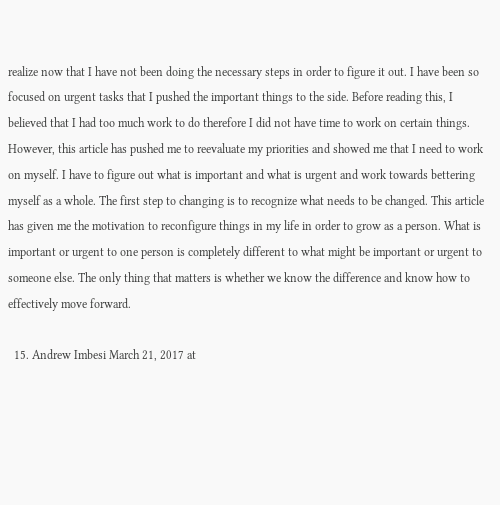realize now that I have not been doing the necessary steps in order to figure it out. I have been so focused on urgent tasks that I pushed the important things to the side. Before reading this, I believed that I had too much work to do therefore I did not have time to work on certain things. However, this article has pushed me to reevaluate my priorities and showed me that I need to work on myself. I have to figure out what is important and what is urgent and work towards bettering myself as a whole. The first step to changing is to recognize what needs to be changed. This article has given me the motivation to reconfigure things in my life in order to grow as a person. What is important or urgent to one person is completely different to what might be important or urgent to someone else. The only thing that matters is whether we know the difference and know how to effectively move forward.

  15. Andrew Imbesi March 21, 2017 at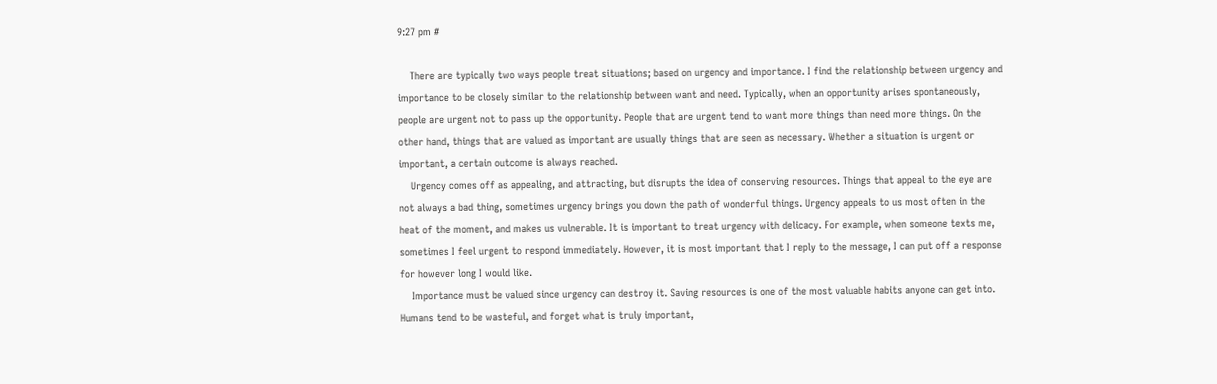9:27 pm #

    There are typically two ways people treat situations; based on urgency and importance. I find the relationship between urgency and importance to be closely similar to the relationship between want and need. Typically, when an opportunity arises spontaneously, people are urgent not to pass up the opportunity. People that are urgent tend to want more things than need more things. On the other hand, things that are valued as important are usually things that are seen as necessary. Whether a situation is urgent or important, a certain outcome is always reached.
    Urgency comes off as appealing, and attracting, but disrupts the idea of conserving resources. Things that appeal to the eye are not always a bad thing, sometimes urgency brings you down the path of wonderful things. Urgency appeals to us most often in the heat of the moment, and makes us vulnerable. It is important to treat urgency with delicacy. For example, when someone texts me, sometimes I feel urgent to respond immediately. However, it is most important that I reply to the message, I can put off a response for however long I would like.
    Importance must be valued since urgency can destroy it. Saving resources is one of the most valuable habits anyone can get into. Humans tend to be wasteful, and forget what is truly important,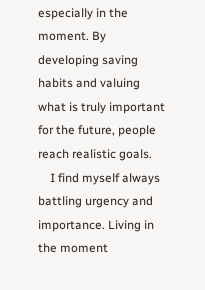especially in the moment. By developing saving habits and valuing what is truly important for the future, people reach realistic goals.
    I find myself always battling urgency and importance. Living in the moment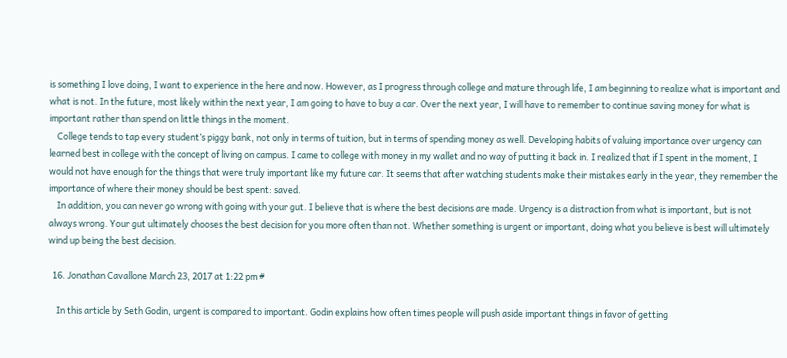is something I love doing, I want to experience in the here and now. However, as I progress through college and mature through life, I am beginning to realize what is important and what is not. In the future, most likely within the next year, I am going to have to buy a car. Over the next year, I will have to remember to continue saving money for what is important rather than spend on little things in the moment.
    College tends to tap every student’s piggy bank, not only in terms of tuition, but in terms of spending money as well. Developing habits of valuing importance over urgency can learned best in college with the concept of living on campus. I came to college with money in my wallet and no way of putting it back in. I realized that if I spent in the moment, I would not have enough for the things that were truly important like my future car. It seems that after watching students make their mistakes early in the year, they remember the importance of where their money should be best spent: saved.
    In addition, you can never go wrong with going with your gut. I believe that is where the best decisions are made. Urgency is a distraction from what is important, but is not always wrong. Your gut ultimately chooses the best decision for you more often than not. Whether something is urgent or important, doing what you believe is best will ultimately wind up being the best decision.

  16. Jonathan Cavallone March 23, 2017 at 1:22 pm #

    In this article by Seth Godin, urgent is compared to important. Godin explains how often times people will push aside important things in favor of getting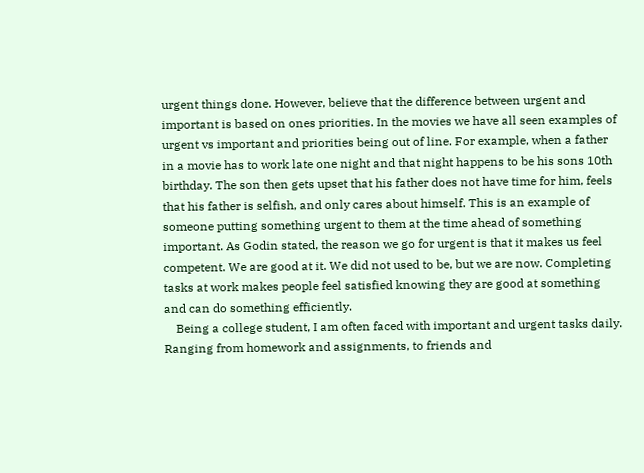urgent things done. However, believe that the difference between urgent and important is based on ones priorities. In the movies we have all seen examples of urgent vs important and priorities being out of line. For example, when a father in a movie has to work late one night and that night happens to be his sons 10th birthday. The son then gets upset that his father does not have time for him, feels that his father is selfish, and only cares about himself. This is an example of someone putting something urgent to them at the time ahead of something important. As Godin stated, the reason we go for urgent is that it makes us feel competent. We are good at it. We did not used to be, but we are now. Completing tasks at work makes people feel satisfied knowing they are good at something and can do something efficiently.
    Being a college student, I am often faced with important and urgent tasks daily. Ranging from homework and assignments, to friends and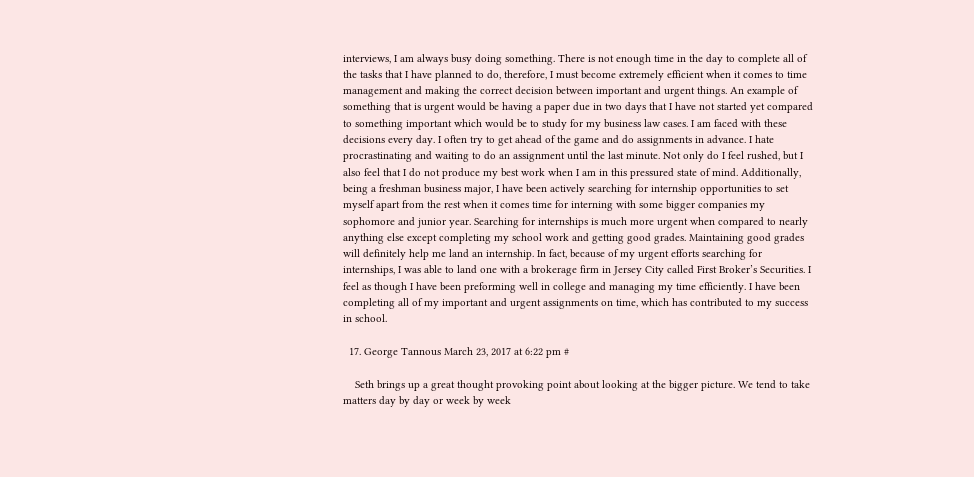interviews, I am always busy doing something. There is not enough time in the day to complete all of the tasks that I have planned to do, therefore, I must become extremely efficient when it comes to time management and making the correct decision between important and urgent things. An example of something that is urgent would be having a paper due in two days that I have not started yet compared to something important which would be to study for my business law cases. I am faced with these decisions every day. I often try to get ahead of the game and do assignments in advance. I hate procrastinating and waiting to do an assignment until the last minute. Not only do I feel rushed, but I also feel that I do not produce my best work when I am in this pressured state of mind. Additionally, being a freshman business major, I have been actively searching for internship opportunities to set myself apart from the rest when it comes time for interning with some bigger companies my sophomore and junior year. Searching for internships is much more urgent when compared to nearly anything else except completing my school work and getting good grades. Maintaining good grades will definitely help me land an internship. In fact, because of my urgent efforts searching for internships, I was able to land one with a brokerage firm in Jersey City called First Broker’s Securities. I feel as though I have been preforming well in college and managing my time efficiently. I have been completing all of my important and urgent assignments on time, which has contributed to my success in school.

  17. George Tannous March 23, 2017 at 6:22 pm #

    Seth brings up a great thought provoking point about looking at the bigger picture. We tend to take matters day by day or week by week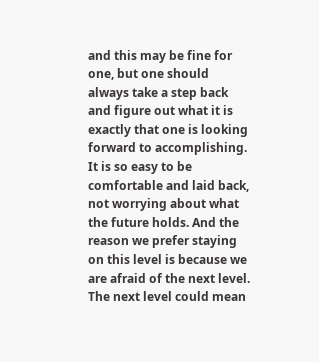and this may be fine for one, but one should always take a step back and figure out what it is exactly that one is looking forward to accomplishing. It is so easy to be comfortable and laid back, not worrying about what the future holds. And the reason we prefer staying on this level is because we are afraid of the next level. The next level could mean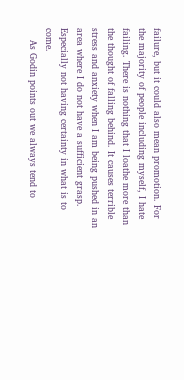failure, but it could also mean promotion. For the majority of people including myself, I hate failing. There is nothing that I loathe more than the thought of falling behind. It causes terrible stress and anxiety when I am being pushed in an area where I do not have a sufficient grasp. Especially not having certainty in what is to come.
    As Godin points out we always tend to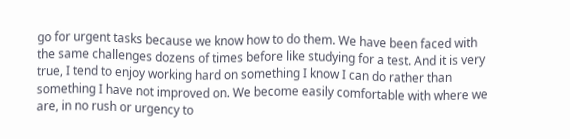go for urgent tasks because we know how to do them. We have been faced with the same challenges dozens of times before like studying for a test. And it is very true, I tend to enjoy working hard on something I know I can do rather than something I have not improved on. We become easily comfortable with where we are, in no rush or urgency to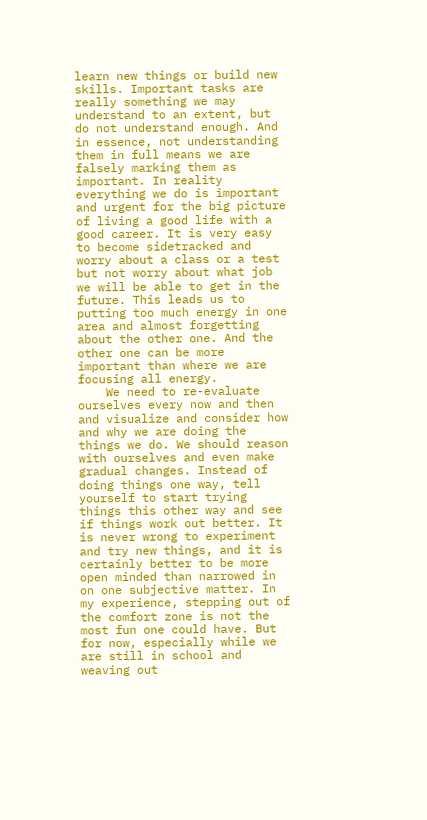learn new things or build new skills. Important tasks are really something we may understand to an extent, but do not understand enough. And in essence, not understanding them in full means we are falsely marking them as important. In reality everything we do is important and urgent for the big picture of living a good life with a good career. It is very easy to become sidetracked and worry about a class or a test but not worry about what job we will be able to get in the future. This leads us to putting too much energy in one area and almost forgetting about the other one. And the other one can be more important than where we are focusing all energy.
    We need to re-evaluate ourselves every now and then and visualize and consider how and why we are doing the things we do. We should reason with ourselves and even make gradual changes. Instead of doing things one way, tell yourself to start trying things this other way and see if things work out better. It is never wrong to experiment and try new things, and it is certainly better to be more open minded than narrowed in on one subjective matter. In my experience, stepping out of the comfort zone is not the most fun one could have. But for now, especially while we are still in school and weaving out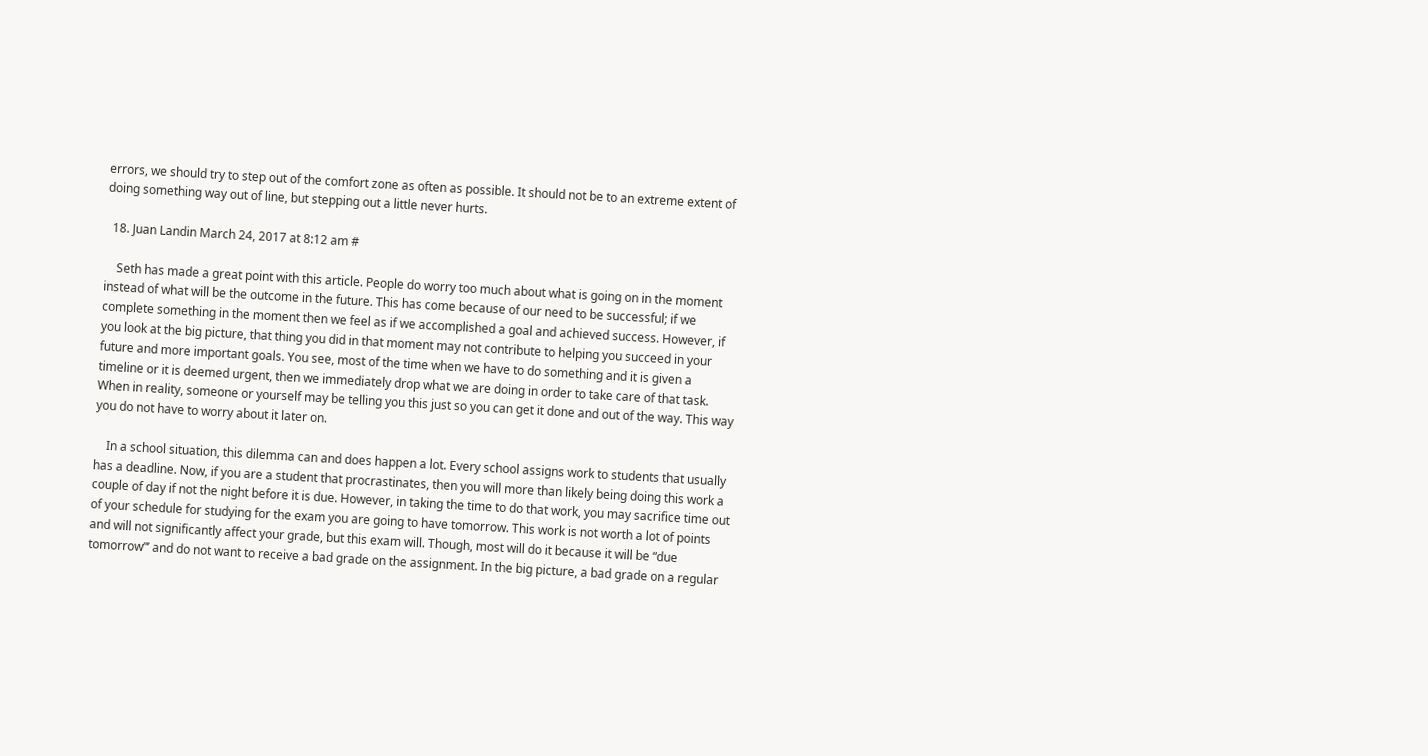errors, we should try to step out of the comfort zone as often as possible. It should not be to an extreme extent of doing something way out of line, but stepping out a little never hurts.

  18. Juan Landin March 24, 2017 at 8:12 am #

    Seth has made a great point with this article. People do worry too much about what is going on in the moment instead of what will be the outcome in the future. This has come because of our need to be successful; if we complete something in the moment then we feel as if we accomplished a goal and achieved success. However, if you look at the big picture, that thing you did in that moment may not contribute to helping you succeed in your future and more important goals. You see, most of the time when we have to do something and it is given a timeline or it is deemed urgent, then we immediately drop what we are doing in order to take care of that task. When in reality, someone or yourself may be telling you this just so you can get it done and out of the way. This way you do not have to worry about it later on.

    In a school situation, this dilemma can and does happen a lot. Every school assigns work to students that usually has a deadline. Now, if you are a student that procrastinates, then you will more than likely being doing this work a couple of day if not the night before it is due. However, in taking the time to do that work, you may sacrifice time out of your schedule for studying for the exam you are going to have tomorrow. This work is not worth a lot of points and will not significantly affect your grade, but this exam will. Though, most will do it because it will be “due tomorrow”’ and do not want to receive a bad grade on the assignment. In the big picture, a bad grade on a regular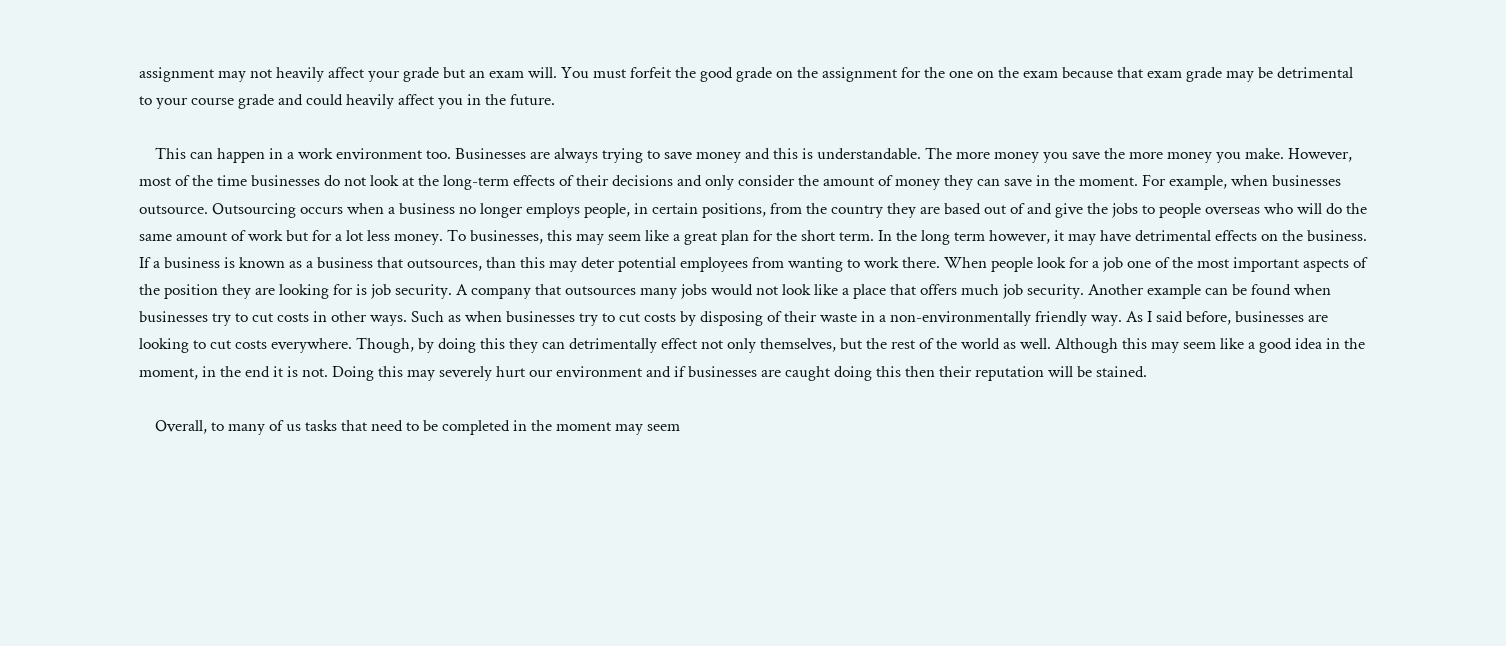assignment may not heavily affect your grade but an exam will. You must forfeit the good grade on the assignment for the one on the exam because that exam grade may be detrimental to your course grade and could heavily affect you in the future.

    This can happen in a work environment too. Businesses are always trying to save money and this is understandable. The more money you save the more money you make. However, most of the time businesses do not look at the long-term effects of their decisions and only consider the amount of money they can save in the moment. For example, when businesses outsource. Outsourcing occurs when a business no longer employs people, in certain positions, from the country they are based out of and give the jobs to people overseas who will do the same amount of work but for a lot less money. To businesses, this may seem like a great plan for the short term. In the long term however, it may have detrimental effects on the business. If a business is known as a business that outsources, than this may deter potential employees from wanting to work there. When people look for a job one of the most important aspects of the position they are looking for is job security. A company that outsources many jobs would not look like a place that offers much job security. Another example can be found when businesses try to cut costs in other ways. Such as when businesses try to cut costs by disposing of their waste in a non-environmentally friendly way. As I said before, businesses are looking to cut costs everywhere. Though, by doing this they can detrimentally effect not only themselves, but the rest of the world as well. Although this may seem like a good idea in the moment, in the end it is not. Doing this may severely hurt our environment and if businesses are caught doing this then their reputation will be stained.

    Overall, to many of us tasks that need to be completed in the moment may seem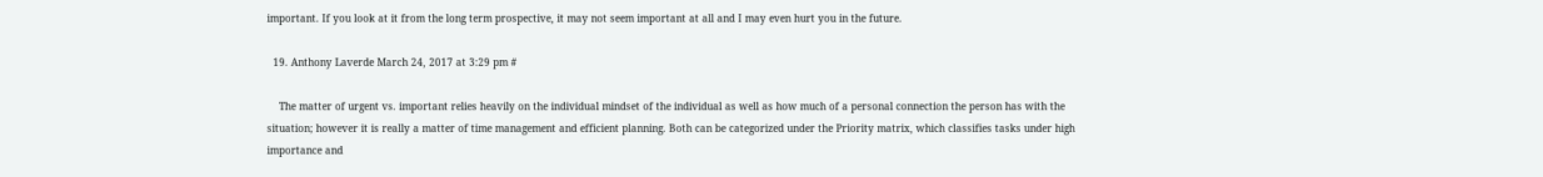important. If you look at it from the long term prospective, it may not seem important at all and I may even hurt you in the future.

  19. Anthony Laverde March 24, 2017 at 3:29 pm #

    The matter of urgent vs. important relies heavily on the individual mindset of the individual as well as how much of a personal connection the person has with the situation; however it is really a matter of time management and efficient planning. Both can be categorized under the Priority matrix, which classifies tasks under high importance and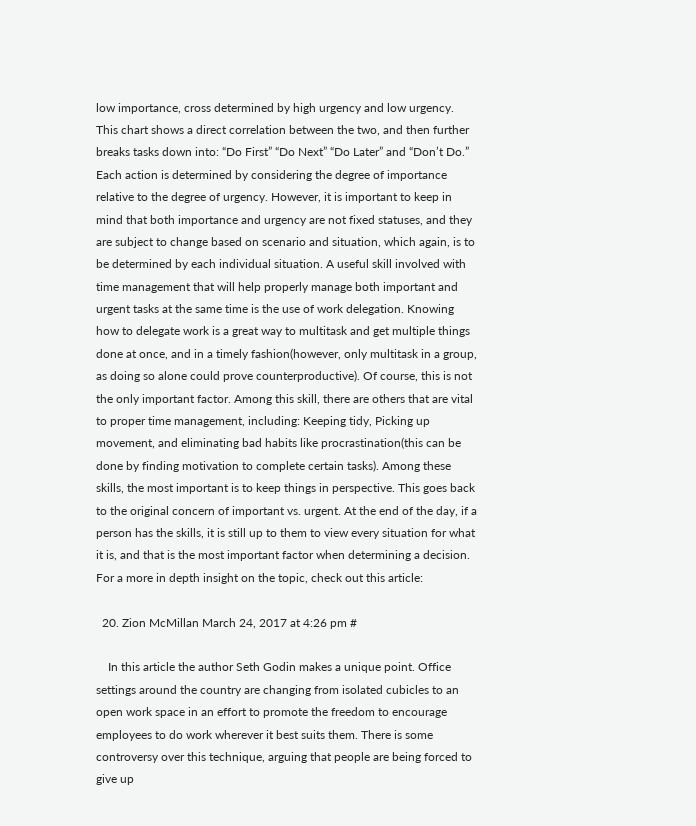low importance, cross determined by high urgency and low urgency. This chart shows a direct correlation between the two, and then further breaks tasks down into: “Do First” “Do Next” “Do Later” and “Don’t Do.” Each action is determined by considering the degree of importance relative to the degree of urgency. However, it is important to keep in mind that both importance and urgency are not fixed statuses, and they are subject to change based on scenario and situation, which again, is to be determined by each individual situation. A useful skill involved with time management that will help properly manage both important and urgent tasks at the same time is the use of work delegation. Knowing how to delegate work is a great way to multitask and get multiple things done at once, and in a timely fashion(however, only multitask in a group, as doing so alone could prove counterproductive). Of course, this is not the only important factor. Among this skill, there are others that are vital to proper time management, including: Keeping tidy, Picking up movement, and eliminating bad habits like procrastination(this can be done by finding motivation to complete certain tasks). Among these skills, the most important is to keep things in perspective. This goes back to the original concern of important vs. urgent. At the end of the day, if a person has the skills, it is still up to them to view every situation for what it is, and that is the most important factor when determining a decision. For a more in depth insight on the topic, check out this article:

  20. Zion McMillan March 24, 2017 at 4:26 pm #

    In this article the author Seth Godin makes a unique point. Office settings around the country are changing from isolated cubicles to an open work space in an effort to promote the freedom to encourage employees to do work wherever it best suits them. There is some controversy over this technique, arguing that people are being forced to give up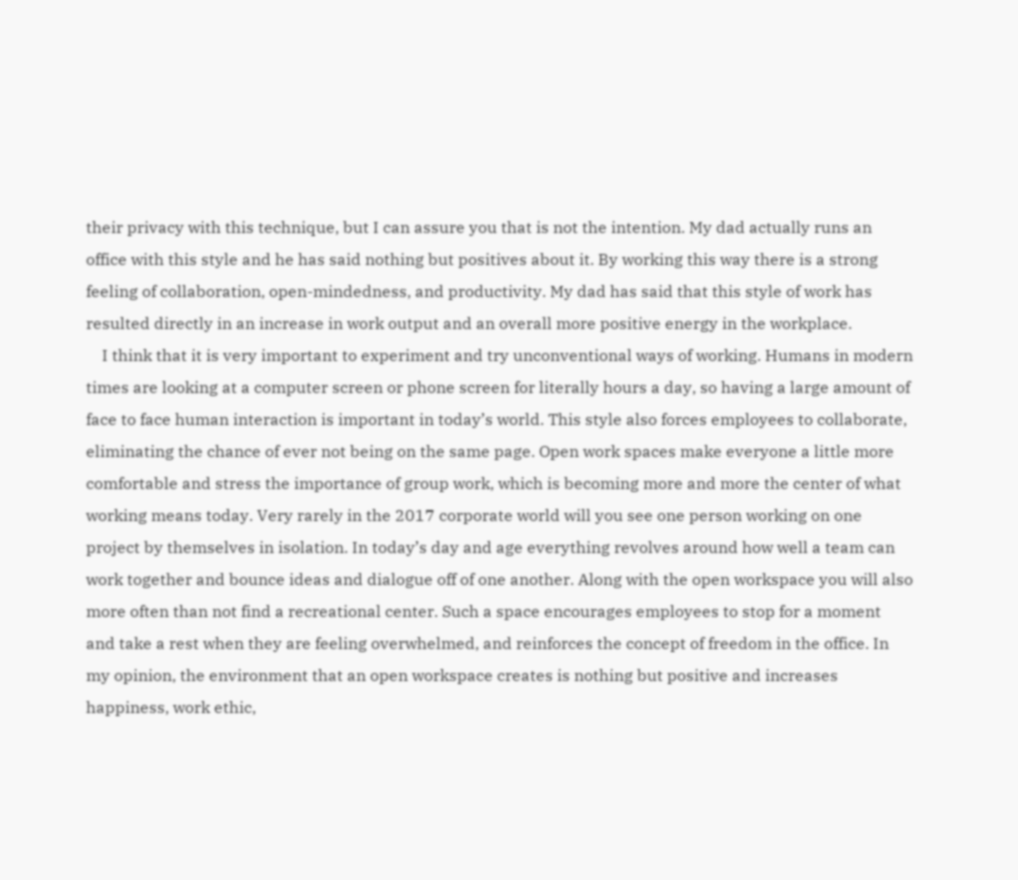their privacy with this technique, but I can assure you that is not the intention. My dad actually runs an office with this style and he has said nothing but positives about it. By working this way there is a strong feeling of collaboration, open-mindedness, and productivity. My dad has said that this style of work has resulted directly in an increase in work output and an overall more positive energy in the workplace.
    I think that it is very important to experiment and try unconventional ways of working. Humans in modern times are looking at a computer screen or phone screen for literally hours a day, so having a large amount of face to face human interaction is important in today’s world. This style also forces employees to collaborate, eliminating the chance of ever not being on the same page. Open work spaces make everyone a little more comfortable and stress the importance of group work, which is becoming more and more the center of what working means today. Very rarely in the 2017 corporate world will you see one person working on one project by themselves in isolation. In today’s day and age everything revolves around how well a team can work together and bounce ideas and dialogue off of one another. Along with the open workspace you will also more often than not find a recreational center. Such a space encourages employees to stop for a moment and take a rest when they are feeling overwhelmed, and reinforces the concept of freedom in the office. In my opinion, the environment that an open workspace creates is nothing but positive and increases happiness, work ethic,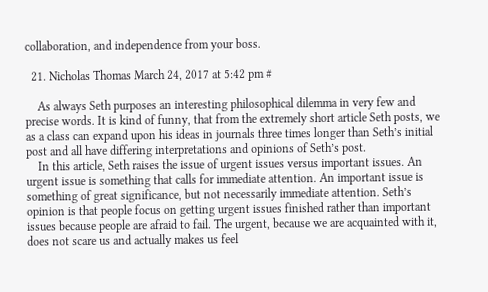collaboration, and independence from your boss.

  21. Nicholas Thomas March 24, 2017 at 5:42 pm #

    As always Seth purposes an interesting philosophical dilemma in very few and precise words. It is kind of funny, that from the extremely short article Seth posts, we as a class can expand upon his ideas in journals three times longer than Seth’s initial post and all have differing interpretations and opinions of Seth’s post.
    In this article, Seth raises the issue of urgent issues versus important issues. An urgent issue is something that calls for immediate attention. An important issue is something of great significance, but not necessarily immediate attention. Seth’s opinion is that people focus on getting urgent issues finished rather than important issues because people are afraid to fail. The urgent, because we are acquainted with it, does not scare us and actually makes us feel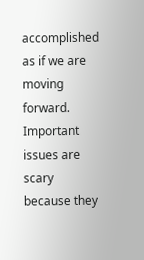accomplished as if we are moving forward. Important issues are scary because they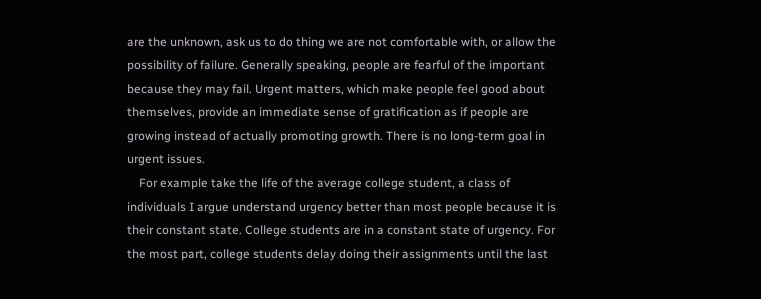are the unknown, ask us to do thing we are not comfortable with, or allow the possibility of failure. Generally speaking, people are fearful of the important because they may fail. Urgent matters, which make people feel good about themselves, provide an immediate sense of gratification as if people are growing instead of actually promoting growth. There is no long-term goal in urgent issues.
    For example take the life of the average college student, a class of individuals I argue understand urgency better than most people because it is their constant state. College students are in a constant state of urgency. For the most part, college students delay doing their assignments until the last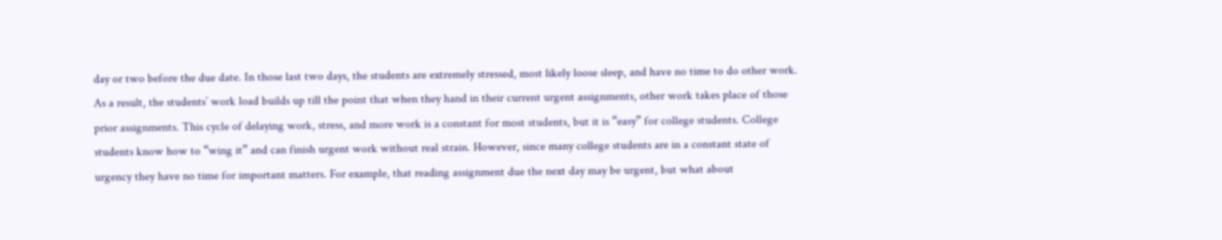day or two before the due date. In those last two days, the students are extremely stressed, most likely loose sleep, and have no time to do other work. As a result, the students’ work load builds up till the point that when they hand in their current urgent assignments, other work takes place of those prior assignments. This cycle of delaying work, stress, and more work is a constant for most students, but it is “easy” for college students. College students know how to “wing it” and can finish urgent work without real strain. However, since many college students are in a constant state of urgency they have no time for important matters. For example, that reading assignment due the next day may be urgent, but what about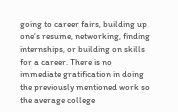going to career fairs, building up one’s resume, networking, finding internships, or building on skills for a career. There is no immediate gratification in doing the previously mentioned work so the average college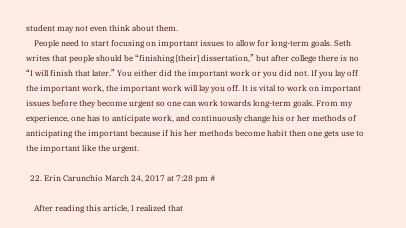student may not even think about them.
    People need to start focusing on important issues to allow for long-term goals. Seth writes that people should be “finishing [their] dissertation,” but after college there is no “I will finish that later.” You either did the important work or you did not. If you lay off the important work, the important work will lay you off. It is vital to work on important issues before they become urgent so one can work towards long-term goals. From my experience, one has to anticipate work, and continuously change his or her methods of anticipating the important because if his her methods become habit then one gets use to the important like the urgent.

  22. Erin Carunchio March 24, 2017 at 7:28 pm #

    After reading this article, I realized that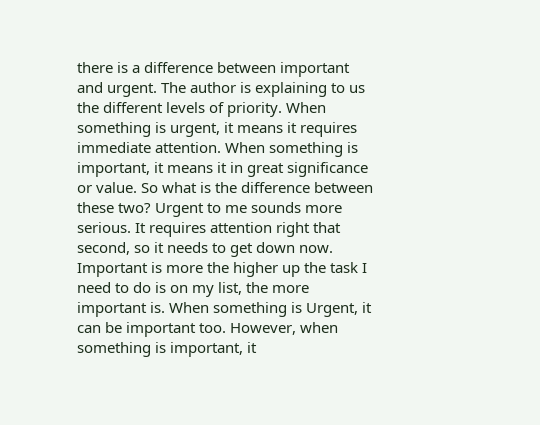there is a difference between important and urgent. The author is explaining to us the different levels of priority. When something is urgent, it means it requires immediate attention. When something is important, it means it in great significance or value. So what is the difference between these two? Urgent to me sounds more serious. It requires attention right that second, so it needs to get down now. Important is more the higher up the task I need to do is on my list, the more important is. When something is Urgent, it can be important too. However, when something is important, it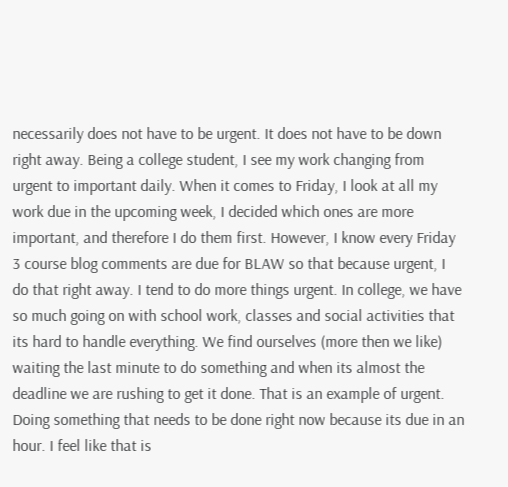necessarily does not have to be urgent. It does not have to be down right away. Being a college student, I see my work changing from urgent to important daily. When it comes to Friday, I look at all my work due in the upcoming week, I decided which ones are more important, and therefore I do them first. However, I know every Friday 3 course blog comments are due for BLAW so that because urgent, I do that right away. I tend to do more things urgent. In college, we have so much going on with school work, classes and social activities that its hard to handle everything. We find ourselves (more then we like) waiting the last minute to do something and when its almost the deadline we are rushing to get it done. That is an example of urgent. Doing something that needs to be done right now because its due in an hour. I feel like that is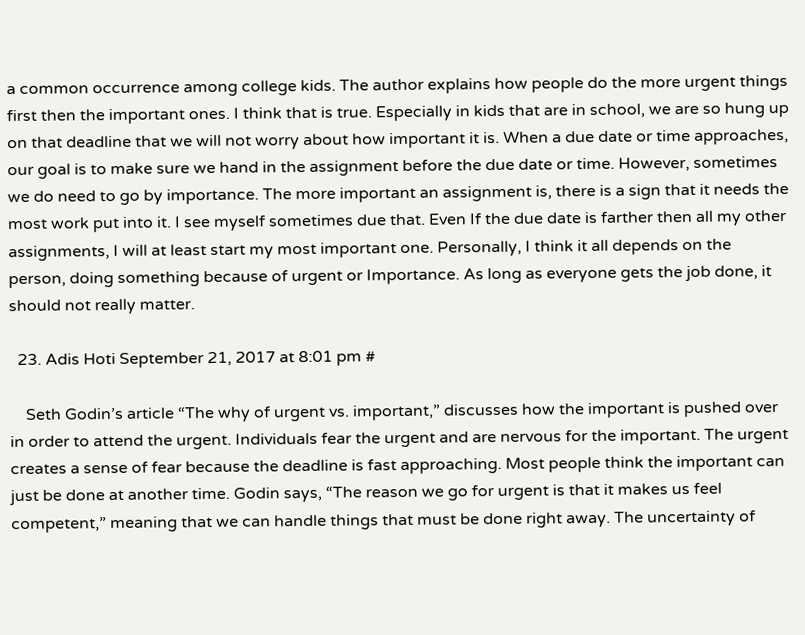a common occurrence among college kids. The author explains how people do the more urgent things first then the important ones. I think that is true. Especially in kids that are in school, we are so hung up on that deadline that we will not worry about how important it is. When a due date or time approaches, our goal is to make sure we hand in the assignment before the due date or time. However, sometimes we do need to go by importance. The more important an assignment is, there is a sign that it needs the most work put into it. I see myself sometimes due that. Even If the due date is farther then all my other assignments, I will at least start my most important one. Personally, I think it all depends on the person, doing something because of urgent or Importance. As long as everyone gets the job done, it should not really matter.

  23. Adis Hoti September 21, 2017 at 8:01 pm #

    Seth Godin’s article “The why of urgent vs. important,” discusses how the important is pushed over in order to attend the urgent. Individuals fear the urgent and are nervous for the important. The urgent creates a sense of fear because the deadline is fast approaching. Most people think the important can just be done at another time. Godin says, “The reason we go for urgent is that it makes us feel competent,” meaning that we can handle things that must be done right away. The uncertainty of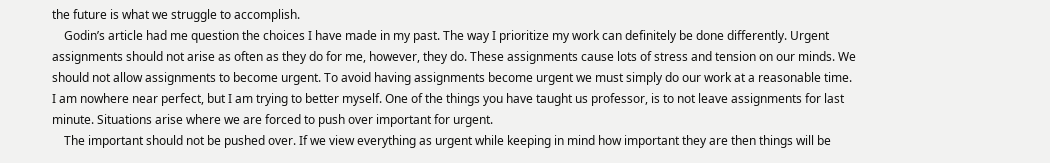the future is what we struggle to accomplish.
    Godin’s article had me question the choices I have made in my past. The way I prioritize my work can definitely be done differently. Urgent assignments should not arise as often as they do for me, however, they do. These assignments cause lots of stress and tension on our minds. We should not allow assignments to become urgent. To avoid having assignments become urgent we must simply do our work at a reasonable time. I am nowhere near perfect, but I am trying to better myself. One of the things you have taught us professor, is to not leave assignments for last minute. Situations arise where we are forced to push over important for urgent.
    The important should not be pushed over. If we view everything as urgent while keeping in mind how important they are then things will be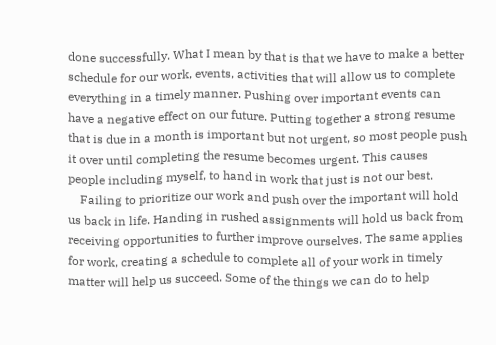done successfully. What I mean by that is that we have to make a better schedule for our work, events, activities that will allow us to complete everything in a timely manner. Pushing over important events can have a negative effect on our future. Putting together a strong resume that is due in a month is important but not urgent, so most people push it over until completing the resume becomes urgent. This causes people including myself, to hand in work that just is not our best.
    Failing to prioritize our work and push over the important will hold us back in life. Handing in rushed assignments will hold us back from receiving opportunities to further improve ourselves. The same applies for work, creating a schedule to complete all of your work in timely matter will help us succeed. Some of the things we can do to help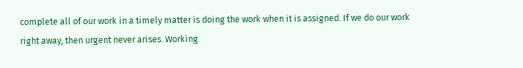complete all of our work in a timely matter is doing the work when it is assigned. If we do our work right away, then urgent never arises. Working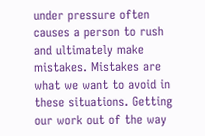under pressure often causes a person to rush and ultimately make mistakes. Mistakes are what we want to avoid in these situations. Getting our work out of the way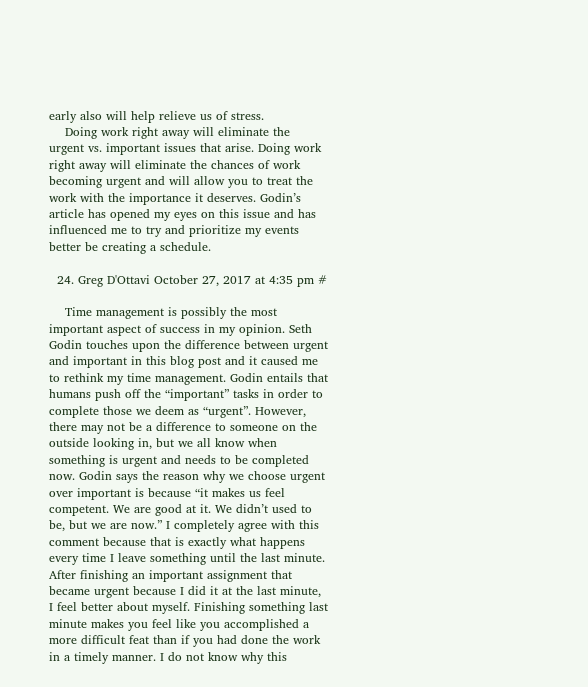early also will help relieve us of stress.
    Doing work right away will eliminate the urgent vs. important issues that arise. Doing work right away will eliminate the chances of work becoming urgent and will allow you to treat the work with the importance it deserves. Godin’s article has opened my eyes on this issue and has influenced me to try and prioritize my events better be creating a schedule.

  24. Greg D'Ottavi October 27, 2017 at 4:35 pm #

    Time management is possibly the most important aspect of success in my opinion. Seth Godin touches upon the difference between urgent and important in this blog post and it caused me to rethink my time management. Godin entails that humans push off the “important” tasks in order to complete those we deem as “urgent”. However, there may not be a difference to someone on the outside looking in, but we all know when something is urgent and needs to be completed now. Godin says the reason why we choose urgent over important is because “it makes us feel competent. We are good at it. We didn’t used to be, but we are now.” I completely agree with this comment because that is exactly what happens every time I leave something until the last minute. After finishing an important assignment that became urgent because I did it at the last minute, I feel better about myself. Finishing something last minute makes you feel like you accomplished a more difficult feat than if you had done the work in a timely manner. I do not know why this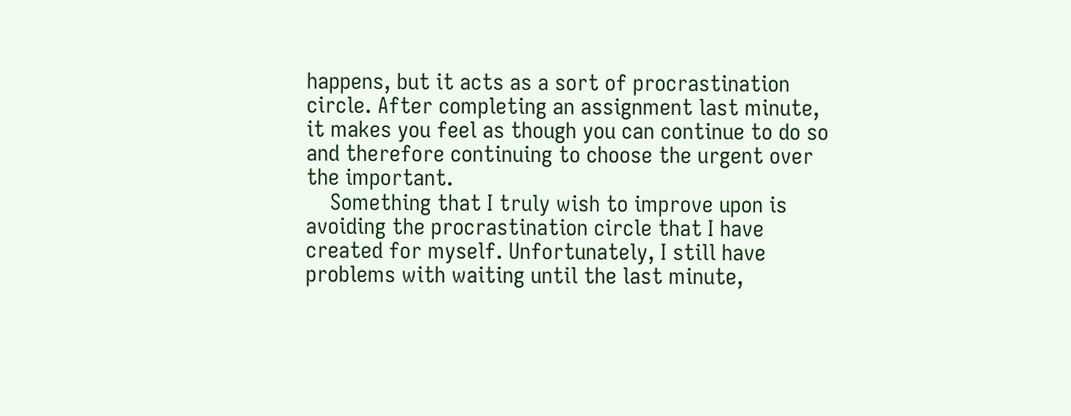happens, but it acts as a sort of procrastination circle. After completing an assignment last minute, it makes you feel as though you can continue to do so and therefore continuing to choose the urgent over the important.
    Something that I truly wish to improve upon is avoiding the procrastination circle that I have created for myself. Unfortunately, I still have problems with waiting until the last minute,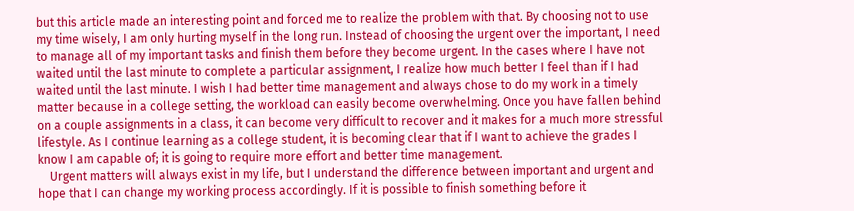but this article made an interesting point and forced me to realize the problem with that. By choosing not to use my time wisely, I am only hurting myself in the long run. Instead of choosing the urgent over the important, I need to manage all of my important tasks and finish them before they become urgent. In the cases where I have not waited until the last minute to complete a particular assignment, I realize how much better I feel than if I had waited until the last minute. I wish I had better time management and always chose to do my work in a timely matter because in a college setting, the workload can easily become overwhelming. Once you have fallen behind on a couple assignments in a class, it can become very difficult to recover and it makes for a much more stressful lifestyle. As I continue learning as a college student, it is becoming clear that if I want to achieve the grades I know I am capable of; it is going to require more effort and better time management.
    Urgent matters will always exist in my life, but I understand the difference between important and urgent and hope that I can change my working process accordingly. If it is possible to finish something before it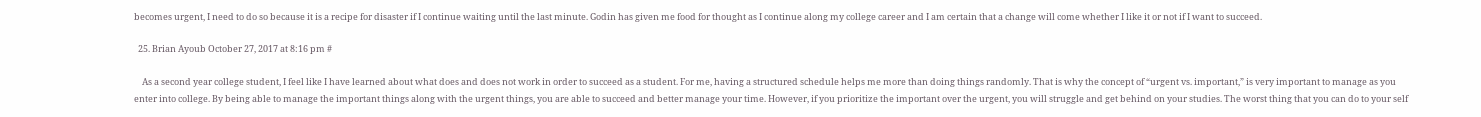becomes urgent, I need to do so because it is a recipe for disaster if I continue waiting until the last minute. Godin has given me food for thought as I continue along my college career and I am certain that a change will come whether I like it or not if I want to succeed.

  25. Brian Ayoub October 27, 2017 at 8:16 pm #

    As a second year college student, I feel like I have learned about what does and does not work in order to succeed as a student. For me, having a structured schedule helps me more than doing things randomly. That is why the concept of “urgent vs. important,” is very important to manage as you enter into college. By being able to manage the important things along with the urgent things, you are able to succeed and better manage your time. However, if you prioritize the important over the urgent, you will struggle and get behind on your studies. The worst thing that you can do to your self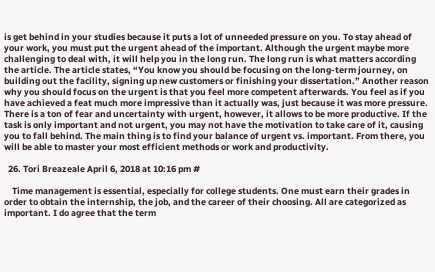is get behind in your studies because it puts a lot of unneeded pressure on you. To stay ahead of your work, you must put the urgent ahead of the important. Although the urgent maybe more challenging to deal with, it will help you in the long run. The long run is what matters according the article. The article states, “You know you should be focusing on the long-term journey, on building out the facility, signing up new customers or finishing your dissertation.” Another reason why you should focus on the urgent is that you feel more competent afterwards. You feel as if you have achieved a feat much more impressive than it actually was, just because it was more pressure. There is a ton of fear and uncertainty with urgent, however, it allows to be more productive. If the task is only important and not urgent, you may not have the motivation to take care of it, causing you to fall behind. The main thing is to find your balance of urgent vs. important. From there, you will be able to master your most efficient methods or work and productivity.

  26. Tori Breazeale April 6, 2018 at 10:16 pm #

    Time management is essential, especially for college students. One must earn their grades in order to obtain the internship, the job, and the career of their choosing. All are categorized as important. I do agree that the term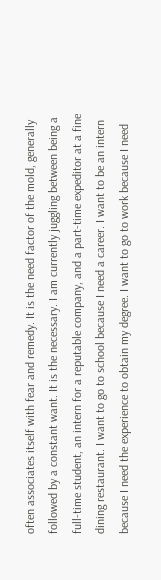often associates itself with fear and remedy. It is the need factor of the mold, generally followed by a constant want. It is the necessary. I am currently juggling between being a full-time student, an intern for a reputable company, and a part-time expeditor at a fine dining restaurant. I want to go to school because I need a career. I want to be an intern because I need the experience to obtain my degree. I want to go to work because I need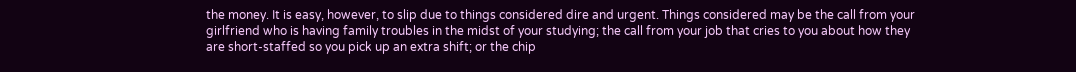the money. It is easy, however, to slip due to things considered dire and urgent. Things considered may be the call from your girlfriend who is having family troubles in the midst of your studying; the call from your job that cries to you about how they are short-staffed so you pick up an extra shift; or the chip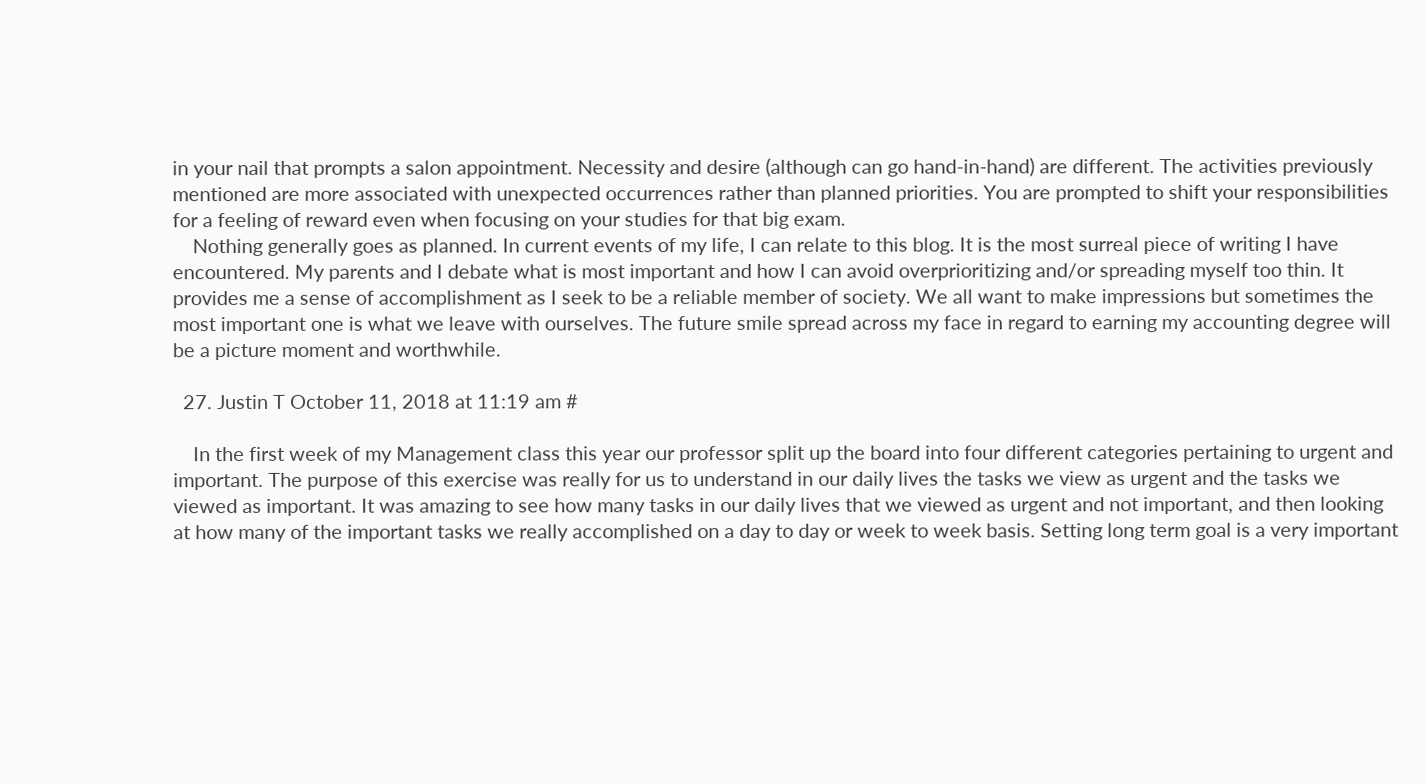in your nail that prompts a salon appointment. Necessity and desire (although can go hand-in-hand) are different. The activities previously mentioned are more associated with unexpected occurrences rather than planned priorities. You are prompted to shift your responsibilities for a feeling of reward even when focusing on your studies for that big exam.
    Nothing generally goes as planned. In current events of my life, I can relate to this blog. It is the most surreal piece of writing I have encountered. My parents and I debate what is most important and how I can avoid overprioritizing and/or spreading myself too thin. It provides me a sense of accomplishment as I seek to be a reliable member of society. We all want to make impressions but sometimes the most important one is what we leave with ourselves. The future smile spread across my face in regard to earning my accounting degree will be a picture moment and worthwhile.

  27. Justin T October 11, 2018 at 11:19 am #

    In the first week of my Management class this year our professor split up the board into four different categories pertaining to urgent and important. The purpose of this exercise was really for us to understand in our daily lives the tasks we view as urgent and the tasks we viewed as important. It was amazing to see how many tasks in our daily lives that we viewed as urgent and not important, and then looking at how many of the important tasks we really accomplished on a day to day or week to week basis. Setting long term goal is a very important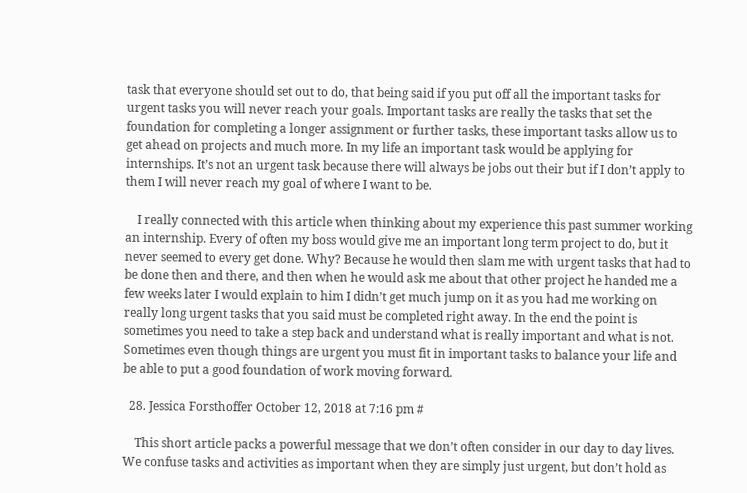task that everyone should set out to do, that being said if you put off all the important tasks for urgent tasks you will never reach your goals. Important tasks are really the tasks that set the foundation for completing a longer assignment or further tasks, these important tasks allow us to get ahead on projects and much more. In my life an important task would be applying for internships. It’s not an urgent task because there will always be jobs out their but if I don’t apply to them I will never reach my goal of where I want to be.

    I really connected with this article when thinking about my experience this past summer working an internship. Every of often my boss would give me an important long term project to do, but it never seemed to every get done. Why? Because he would then slam me with urgent tasks that had to be done then and there, and then when he would ask me about that other project he handed me a few weeks later I would explain to him I didn’t get much jump on it as you had me working on really long urgent tasks that you said must be completed right away. In the end the point is sometimes you need to take a step back and understand what is really important and what is not. Sometimes even though things are urgent you must fit in important tasks to balance your life and be able to put a good foundation of work moving forward.

  28. Jessica Forsthoffer October 12, 2018 at 7:16 pm #

    This short article packs a powerful message that we don’t often consider in our day to day lives. We confuse tasks and activities as important when they are simply just urgent, but don’t hold as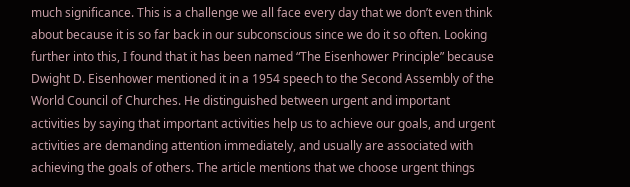much significance. This is a challenge we all face every day that we don’t even think about because it is so far back in our subconscious since we do it so often. Looking further into this, I found that it has been named “The Eisenhower Principle” because Dwight D. Eisenhower mentioned it in a 1954 speech to the Second Assembly of the World Council of Churches. He distinguished between urgent and important activities by saying that important activities help us to achieve our goals, and urgent activities are demanding attention immediately, and usually are associated with achieving the goals of others. The article mentions that we choose urgent things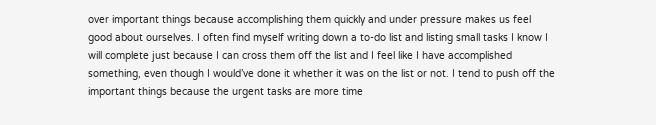over important things because accomplishing them quickly and under pressure makes us feel good about ourselves. I often find myself writing down a to-do list and listing small tasks I know I will complete just because I can cross them off the list and I feel like I have accomplished something, even though I would’ve done it whether it was on the list or not. I tend to push off the important things because the urgent tasks are more time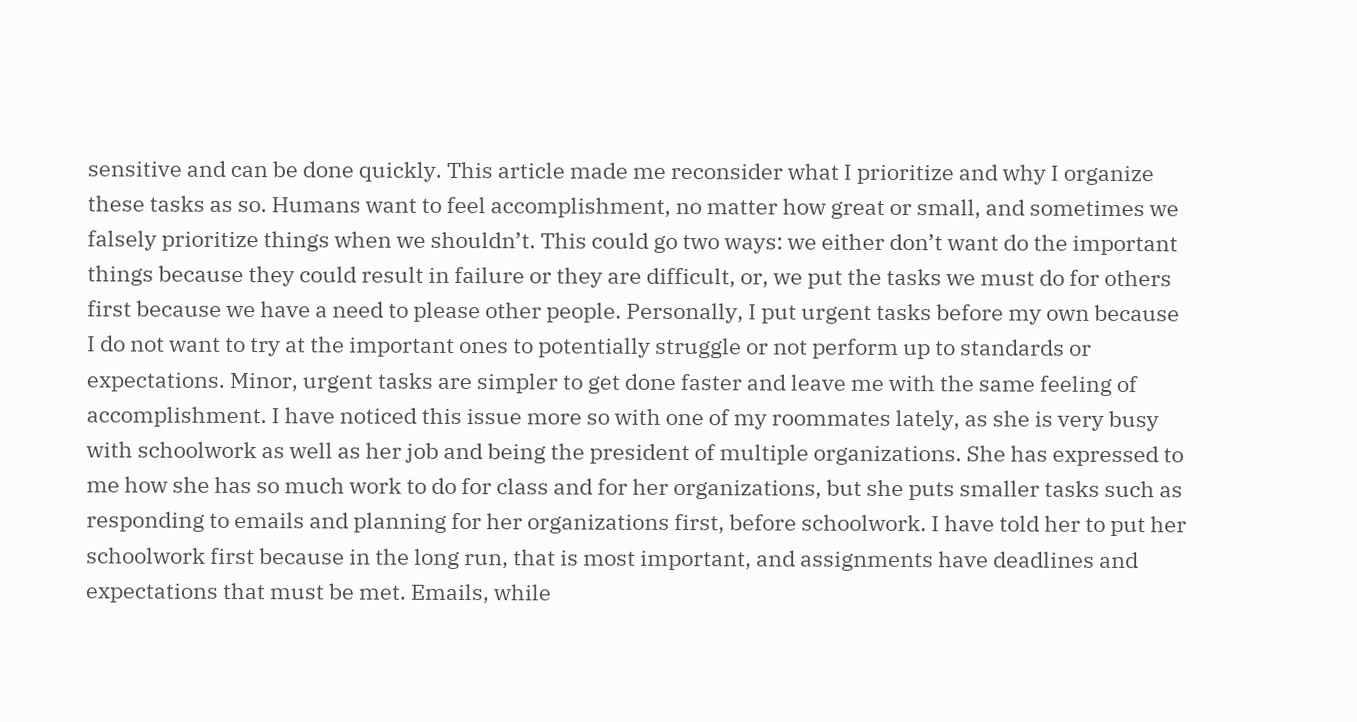sensitive and can be done quickly. This article made me reconsider what I prioritize and why I organize these tasks as so. Humans want to feel accomplishment, no matter how great or small, and sometimes we falsely prioritize things when we shouldn’t. This could go two ways: we either don’t want do the important things because they could result in failure or they are difficult, or, we put the tasks we must do for others first because we have a need to please other people. Personally, I put urgent tasks before my own because I do not want to try at the important ones to potentially struggle or not perform up to standards or expectations. Minor, urgent tasks are simpler to get done faster and leave me with the same feeling of accomplishment. I have noticed this issue more so with one of my roommates lately, as she is very busy with schoolwork as well as her job and being the president of multiple organizations. She has expressed to me how she has so much work to do for class and for her organizations, but she puts smaller tasks such as responding to emails and planning for her organizations first, before schoolwork. I have told her to put her schoolwork first because in the long run, that is most important, and assignments have deadlines and expectations that must be met. Emails, while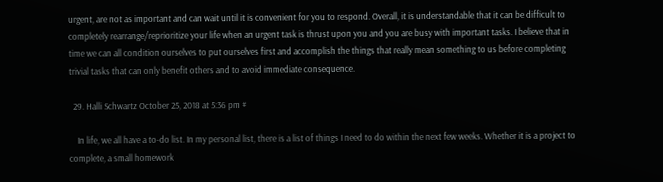urgent, are not as important and can wait until it is convenient for you to respond. Overall, it is understandable that it can be difficult to completely rearrange/reprioritize your life when an urgent task is thrust upon you and you are busy with important tasks. I believe that in time we can all condition ourselves to put ourselves first and accomplish the things that really mean something to us before completing trivial tasks that can only benefit others and to avoid immediate consequence.

  29. Halli Schwartz October 25, 2018 at 5:36 pm #

    In life, we all have a to-do list. In my personal list, there is a list of things I need to do within the next few weeks. Whether it is a project to complete, a small homework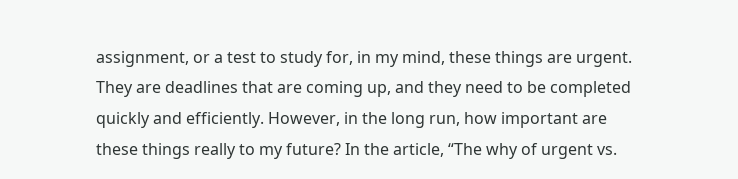assignment, or a test to study for, in my mind, these things are urgent. They are deadlines that are coming up, and they need to be completed quickly and efficiently. However, in the long run, how important are these things really to my future? In the article, “The why of urgent vs.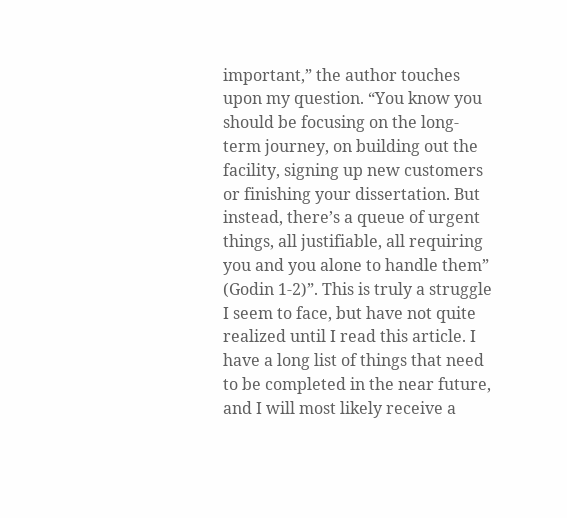important,” the author touches upon my question. “You know you should be focusing on the long-term journey, on building out the facility, signing up new customers or finishing your dissertation. But instead, there’s a queue of urgent things, all justifiable, all requiring you and you alone to handle them” (Godin 1-2)”. This is truly a struggle I seem to face, but have not quite realized until I read this article. I have a long list of things that need to be completed in the near future, and I will most likely receive a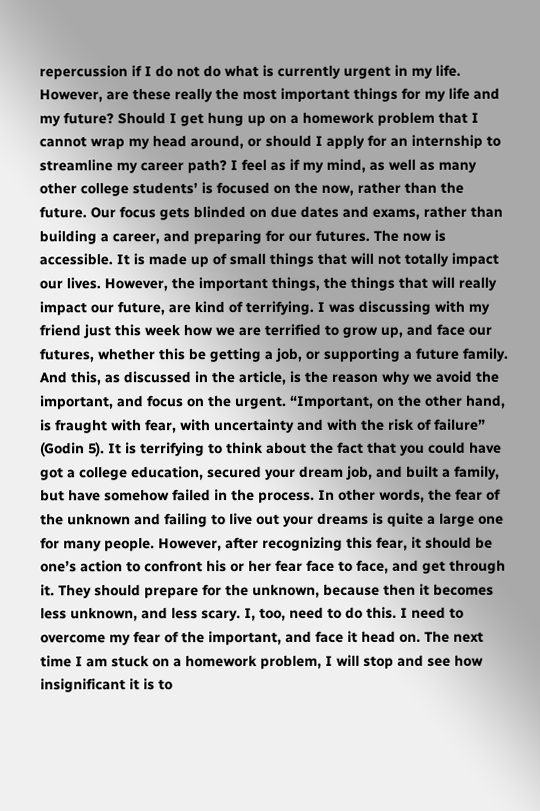repercussion if I do not do what is currently urgent in my life. However, are these really the most important things for my life and my future? Should I get hung up on a homework problem that I cannot wrap my head around, or should I apply for an internship to streamline my career path? I feel as if my mind, as well as many other college students’ is focused on the now, rather than the future. Our focus gets blinded on due dates and exams, rather than building a career, and preparing for our futures. The now is accessible. It is made up of small things that will not totally impact our lives. However, the important things, the things that will really impact our future, are kind of terrifying. I was discussing with my friend just this week how we are terrified to grow up, and face our futures, whether this be getting a job, or supporting a future family. And this, as discussed in the article, is the reason why we avoid the important, and focus on the urgent. “Important, on the other hand, is fraught with fear, with uncertainty and with the risk of failure” (Godin 5). It is terrifying to think about the fact that you could have got a college education, secured your dream job, and built a family, but have somehow failed in the process. In other words, the fear of the unknown and failing to live out your dreams is quite a large one for many people. However, after recognizing this fear, it should be one’s action to confront his or her fear face to face, and get through it. They should prepare for the unknown, because then it becomes less unknown, and less scary. I, too, need to do this. I need to overcome my fear of the important, and face it head on. The next time I am stuck on a homework problem, I will stop and see how insignificant it is to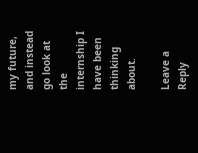my future, and instead go look at the internship I have been thinking about.

Leave a Reply